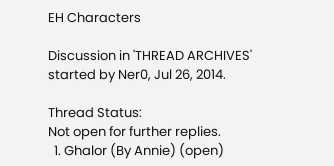EH Characters

Discussion in 'THREAD ARCHIVES' started by Ner0, Jul 26, 2014.

Thread Status:
Not open for further replies.
  1. Ghalor (By Annie) (open)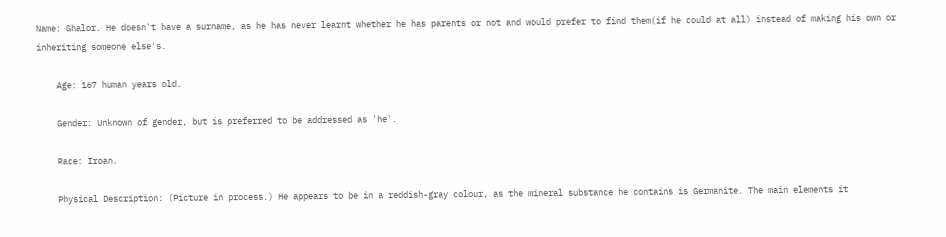Name: Ghalor. He doesn't have a surname, as he has never learnt whether he has parents or not and would prefer to find them(if he could at all) instead of making his own or inheriting someone else's.

    Age: 167 human years old.

    Gender: Unknown of gender, but is preferred to be addressed as 'he'.

    Race: Iroan.

    Physical Description: (Picture in process.) He appears to be in a reddish-gray colour, as the mineral substance he contains is Germanite. The main elements it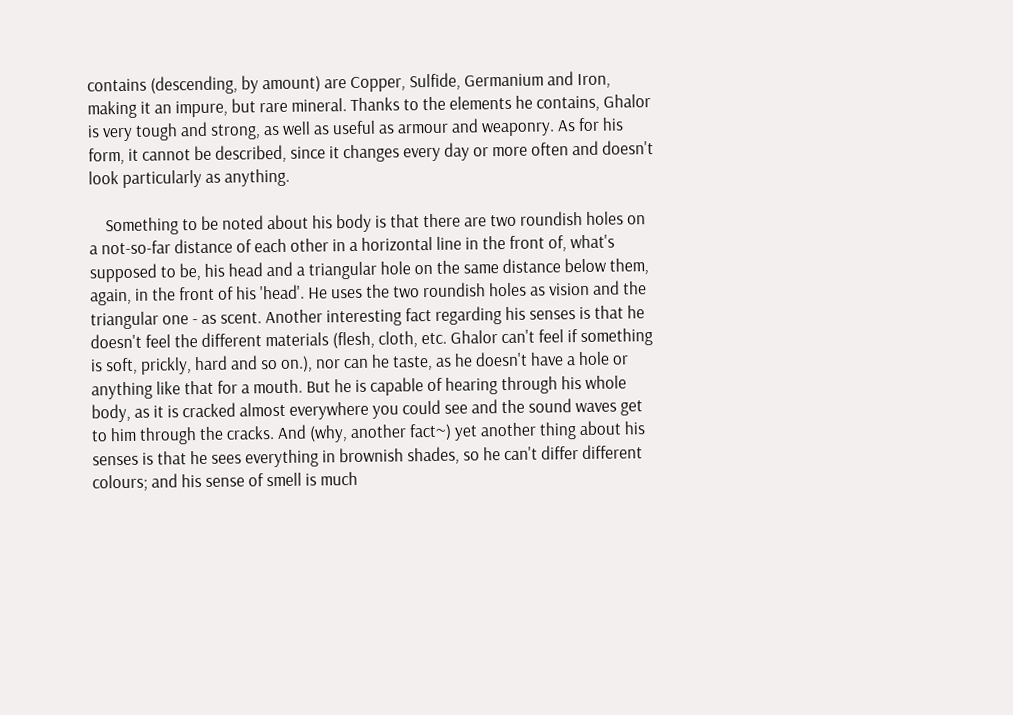contains (descending, by amount) are Copper, Sulfide, Germanium and Iron, making it an impure, but rare mineral. Thanks to the elements he contains, Ghalor is very tough and strong, as well as useful as armour and weaponry. As for his form, it cannot be described, since it changes every day or more often and doesn't look particularly as anything.

    Something to be noted about his body is that there are two roundish holes on a not-so-far distance of each other in a horizontal line in the front of, what's supposed to be, his head and a triangular hole on the same distance below them, again, in the front of his 'head'. He uses the two roundish holes as vision and the triangular one - as scent. Another interesting fact regarding his senses is that he doesn't feel the different materials (flesh, cloth, etc. Ghalor can't feel if something is soft, prickly, hard and so on.), nor can he taste, as he doesn't have a hole or anything like that for a mouth. But he is capable of hearing through his whole body, as it is cracked almost everywhere you could see and the sound waves get to him through the cracks. And (why, another fact~) yet another thing about his senses is that he sees everything in brownish shades, so he can't differ different colours; and his sense of smell is much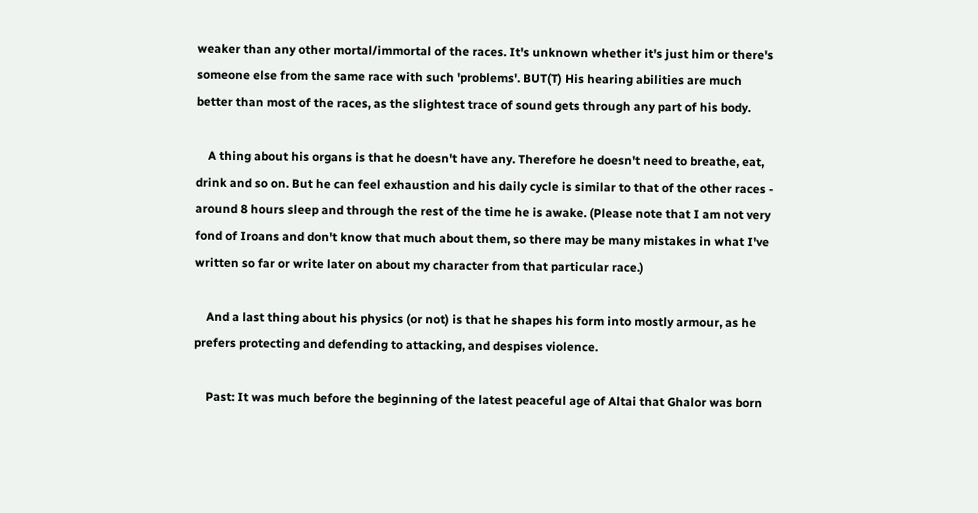weaker than any other mortal/immortal of the races. It's unknown whether it's just him or there's someone else from the same race with such 'problems'. BUT(T) His hearing abilities are much better than most of the races, as the slightest trace of sound gets through any part of his body.

    A thing about his organs is that he doesn't have any. Therefore he doesn't need to breathe, eat, drink and so on. But he can feel exhaustion and his daily cycle is similar to that of the other races - around 8 hours sleep and through the rest of the time he is awake. (Please note that I am not very fond of Iroans and don't know that much about them, so there may be many mistakes in what I've written so far or write later on about my character from that particular race.)

    And a last thing about his physics (or not) is that he shapes his form into mostly armour, as he prefers protecting and defending to attacking, and despises violence.

    Past: It was much before the beginning of the latest peaceful age of Altai that Ghalor was born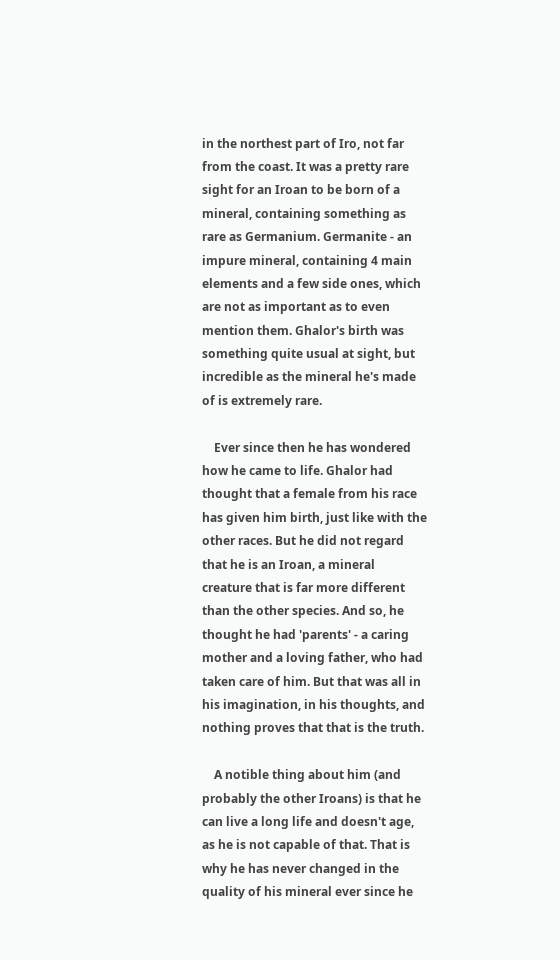in the northest part of Iro, not far from the coast. It was a pretty rare sight for an Iroan to be born of a mineral, containing something as rare as Germanium. Germanite - an impure mineral, containing 4 main elements and a few side ones, which are not as important as to even mention them. Ghalor's birth was something quite usual at sight, but incredible as the mineral he's made of is extremely rare.

    Ever since then he has wondered how he came to life. Ghalor had thought that a female from his race has given him birth, just like with the other races. But he did not regard that he is an Iroan, a mineral creature that is far more different than the other species. And so, he thought he had 'parents' - a caring mother and a loving father, who had taken care of him. But that was all in his imagination, in his thoughts, and nothing proves that that is the truth.

    A notible thing about him (and probably the other Iroans) is that he can live a long life and doesn't age, as he is not capable of that. That is why he has never changed in the quality of his mineral ever since he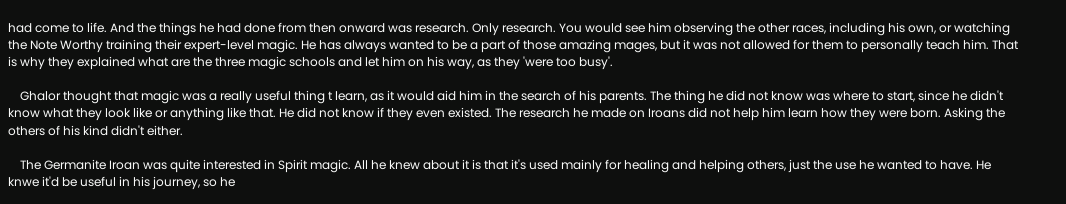had come to life. And the things he had done from then onward was research. Only research. You would see him observing the other races, including his own, or watching the Note Worthy training their expert-level magic. He has always wanted to be a part of those amazing mages, but it was not allowed for them to personally teach him. That is why they explained what are the three magic schools and let him on his way, as they 'were too busy'.

    Ghalor thought that magic was a really useful thing t learn, as it would aid him in the search of his parents. The thing he did not know was where to start, since he didn't know what they look like or anything like that. He did not know if they even existed. The research he made on Iroans did not help him learn how they were born. Asking the others of his kind didn't either.

    The Germanite Iroan was quite interested in Spirit magic. All he knew about it is that it's used mainly for healing and helping others, just the use he wanted to have. He knwe it'd be useful in his journey, so he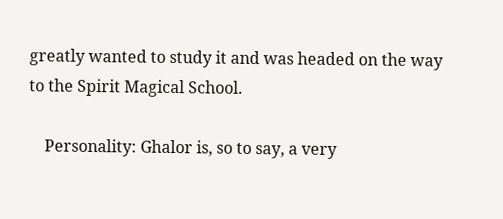greatly wanted to study it and was headed on the way to the Spirit Magical School.

    Personality: Ghalor is, so to say, a very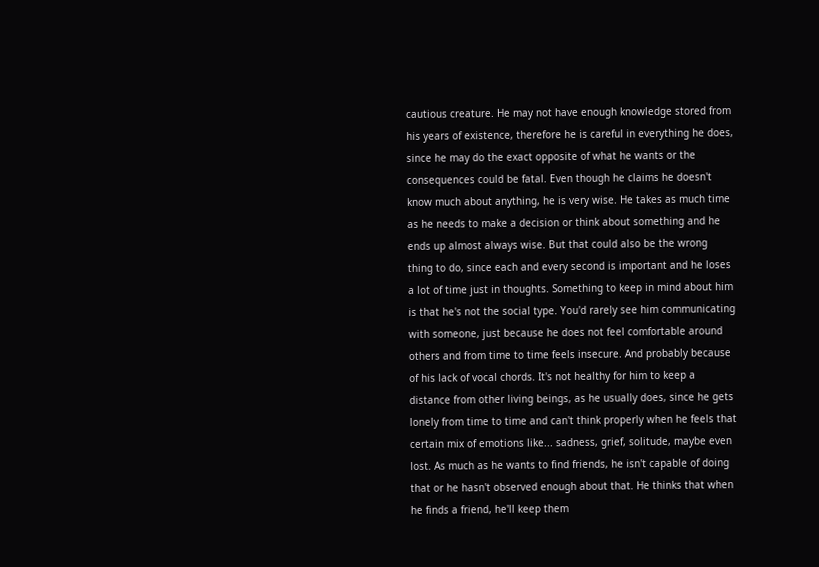cautious creature. He may not have enough knowledge stored from his years of existence, therefore he is careful in everything he does, since he may do the exact opposite of what he wants or the consequences could be fatal. Even though he claims he doesn't know much about anything, he is very wise. He takes as much time as he needs to make a decision or think about something and he ends up almost always wise. But that could also be the wrong thing to do, since each and every second is important and he loses a lot of time just in thoughts. Something to keep in mind about him is that he's not the social type. You'd rarely see him communicating with someone, just because he does not feel comfortable around others and from time to time feels insecure. And probably because of his lack of vocal chords. It's not healthy for him to keep a distance from other living beings, as he usually does, since he gets lonely from time to time and can't think properly when he feels that certain mix of emotions like... sadness, grief, solitude, maybe even lost. As much as he wants to find friends, he isn't capable of doing that or he hasn't observed enough about that. He thinks that when he finds a friend, he'll keep them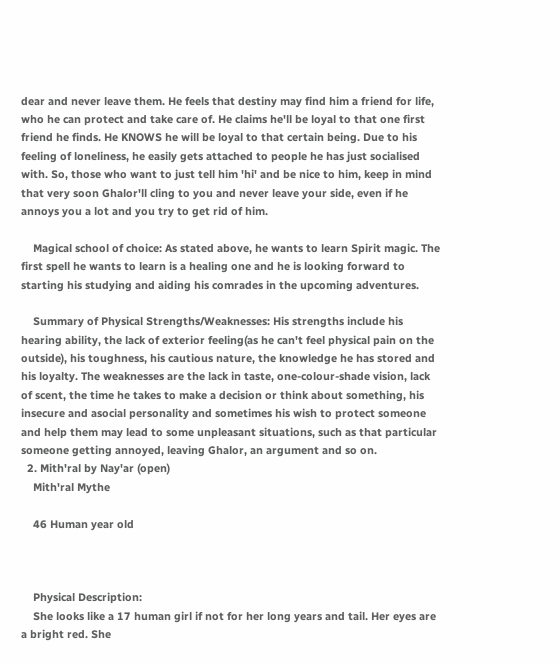dear and never leave them. He feels that destiny may find him a friend for life, who he can protect and take care of. He claims he'll be loyal to that one first friend he finds. He KNOWS he will be loyal to that certain being. Due to his feeling of loneliness, he easily gets attached to people he has just socialised with. So, those who want to just tell him 'hi' and be nice to him, keep in mind that very soon Ghalor'll cling to you and never leave your side, even if he annoys you a lot and you try to get rid of him.

    Magical school of choice: As stated above, he wants to learn Spirit magic. The first spell he wants to learn is a healing one and he is looking forward to starting his studying and aiding his comrades in the upcoming adventures.

    Summary of Physical Strengths/Weaknesses: His strengths include his hearing ability, the lack of exterior feeling(as he can't feel physical pain on the outside), his toughness, his cautious nature, the knowledge he has stored and his loyalty. The weaknesses are the lack in taste, one-colour-shade vision, lack of scent, the time he takes to make a decision or think about something, his insecure and asocial personality and sometimes his wish to protect someone and help them may lead to some unpleasant situations, such as that particular someone getting annoyed, leaving Ghalor, an argument and so on.
  2. Mith'ral by Nay'ar (open)
    Mith'ral Mythe

    46 Human year old



    Physical Description:
    She looks like a 17 human girl if not for her long years and tail. Her eyes are a bright red. She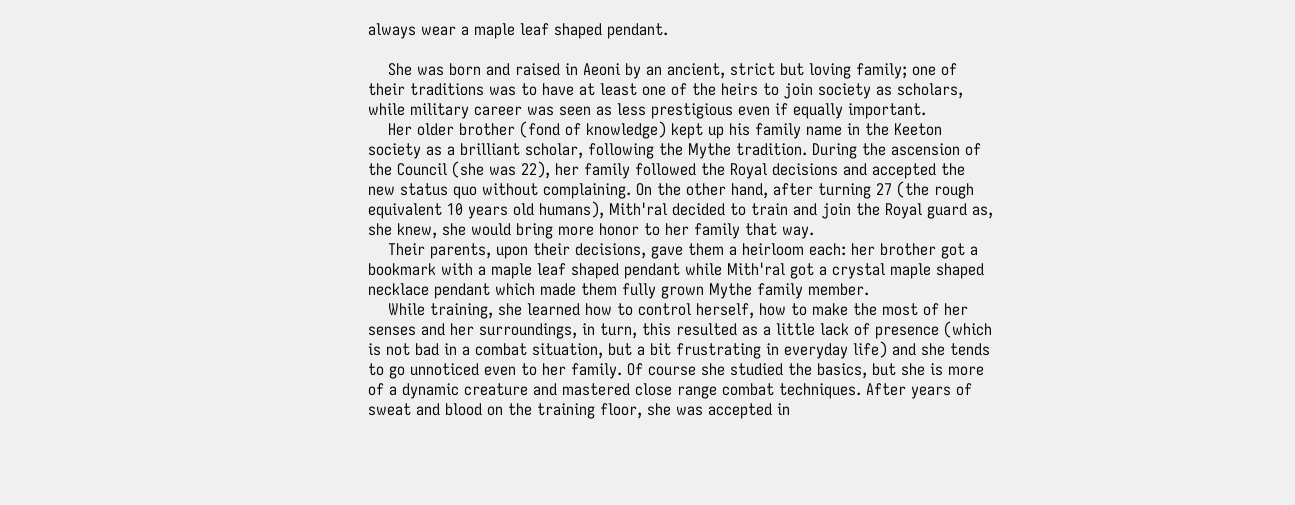always wear a maple leaf shaped pendant.

    She was born and raised in Aeoni by an ancient, strict but loving family; one of their traditions was to have at least one of the heirs to join society as scholars, while military career was seen as less prestigious even if equally important.
    Her older brother (fond of knowledge) kept up his family name in the Keeton society as a brilliant scholar, following the Mythe tradition. During the ascension of the Council (she was 22), her family followed the Royal decisions and accepted the new status quo without complaining. On the other hand, after turning 27 (the rough equivalent 10 years old humans), Mith'ral decided to train and join the Royal guard as, she knew, she would bring more honor to her family that way.
    Their parents, upon their decisions, gave them a heirloom each: her brother got a bookmark with a maple leaf shaped pendant while Mith'ral got a crystal maple shaped necklace pendant which made them fully grown Mythe family member.
    While training, she learned how to control herself, how to make the most of her senses and her surroundings, in turn, this resulted as a little lack of presence (which is not bad in a combat situation, but a bit frustrating in everyday life) and she tends to go unnoticed even to her family. Of course she studied the basics, but she is more of a dynamic creature and mastered close range combat techniques. After years of sweat and blood on the training floor, she was accepted in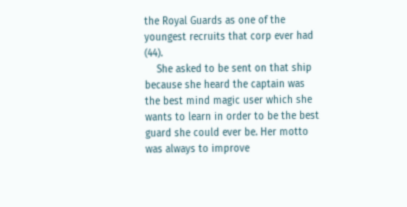the Royal Guards as one of the youngest recruits that corp ever had (44).
    She asked to be sent on that ship because she heard the captain was the best mind magic user which she wants to learn in order to be the best guard she could ever be. Her motto was always to improve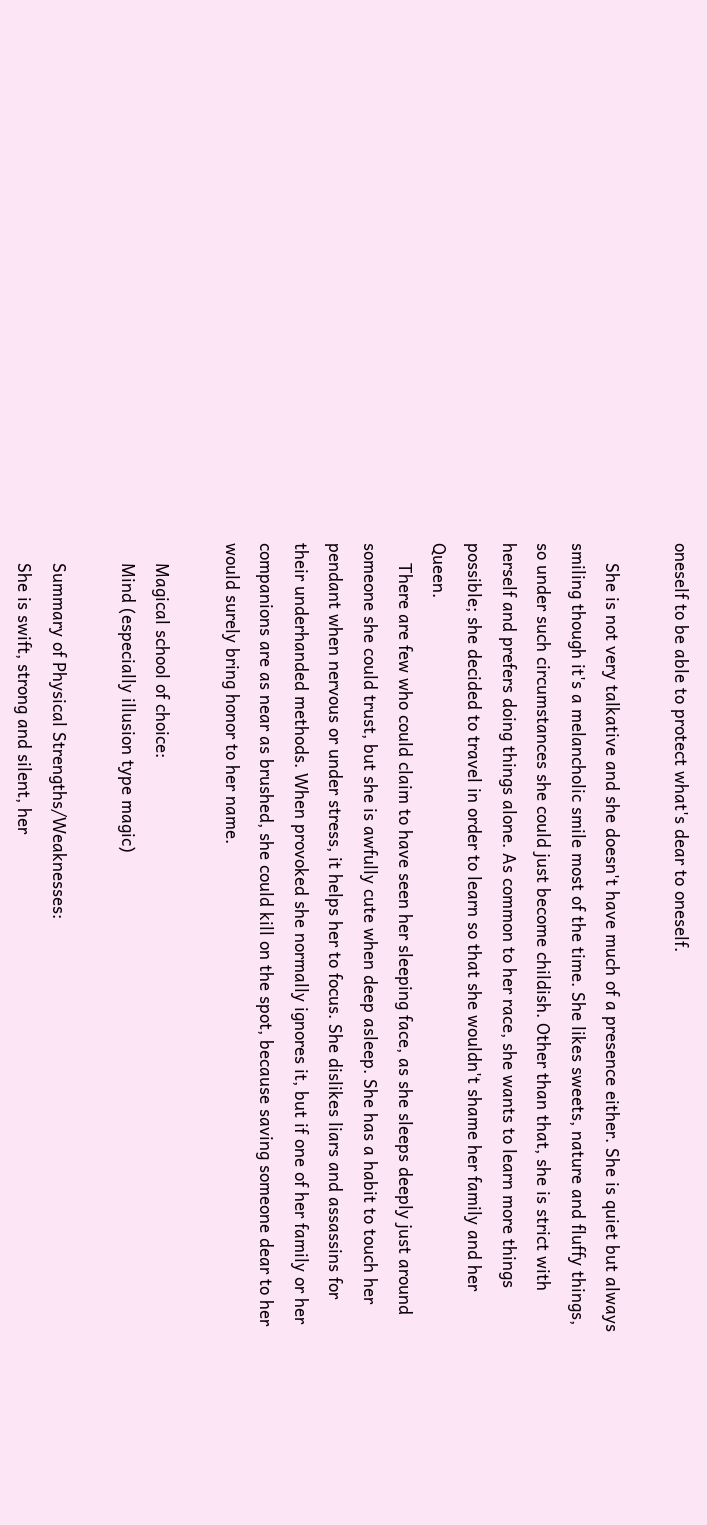oneself to be able to protect what's dear to oneself.

    She is not very talkative and she doesn't have much of a presence either. She is quiet but always smiling though it's a melancholic smile most of the time. She likes sweets, nature and fluffy things, so under such circumstances she could just become childish. Other than that, she is strict with herself and prefers doing things alone. As common to her race, she wants to learn more things possible; she decided to travel in order to learn so that she wouldn't shame her family and her Queen.
    There are few who could claim to have seen her sleeping face, as she sleeps deeply just around someone she could trust, but she is awfully cute when deep asleep. She has a habit to touch her pendant when nervous or under stress, it helps her to focus. She dislikes liars and assassins for their underhanded methods. When provoked she normally ignores it, but if one of her family or her companions are as near as brushed, she could kill on the spot, because saving someone dear to her would surely bring honor to her name.

    Magical school of choice:
    Mind (especially illusion type magic)

    Summary of Physical Strengths/Weaknesses:
    She is swift, strong and silent, her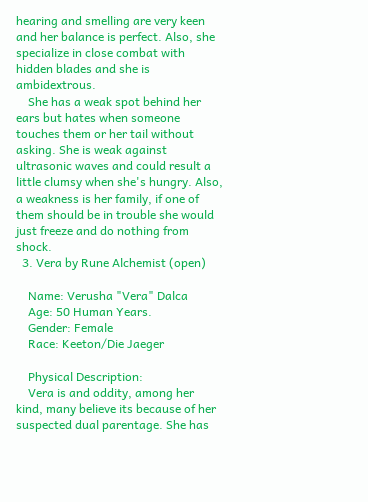hearing and smelling are very keen and her balance is perfect. Also, she specialize in close combat with hidden blades and she is ambidextrous.
    She has a weak spot behind her ears but hates when someone touches them or her tail without asking. She is weak against ultrasonic waves and could result a little clumsy when she's hungry. Also, a weakness is her family, if one of them should be in trouble she would just freeze and do nothing from shock.
  3. Vera by Rune Alchemist (open)

    Name: Verusha "Vera" Dalca
    Age: 50 Human Years.
    Gender: Female
    Race: Keeton/Die Jaeger

    Physical Description:
    Vera is and oddity, among her kind, many believe its because of her suspected dual parentage. She has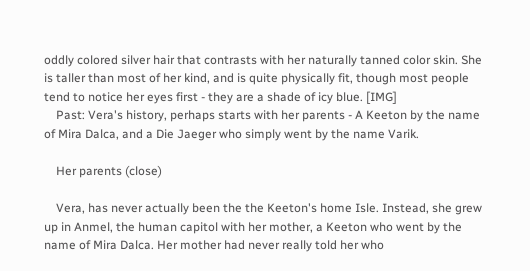oddly colored silver hair that contrasts with her naturally tanned color skin. She is taller than most of her kind, and is quite physically fit, though most people tend to notice her eyes first - they are a shade of icy blue. [IMG]
    Past: Vera's history, perhaps starts with her parents - A Keeton by the name of Mira Dalca, and a Die Jaeger who simply went by the name Varik.

    Her parents (close)

    Vera, has never actually been the the Keeton's home Isle. Instead, she grew up in Anmel, the human capitol with her mother, a Keeton who went by the name of Mira Dalca. Her mother had never really told her who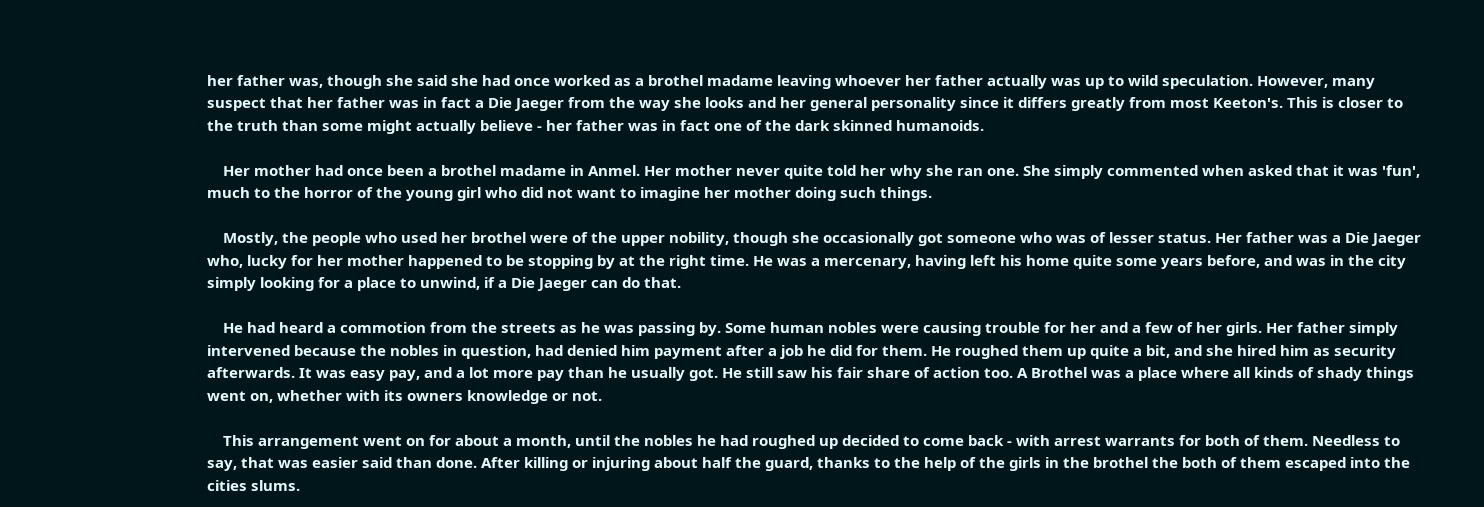her father was, though she said she had once worked as a brothel madame leaving whoever her father actually was up to wild speculation. However, many suspect that her father was in fact a Die Jaeger from the way she looks and her general personality since it differs greatly from most Keeton's. This is closer to the truth than some might actually believe - her father was in fact one of the dark skinned humanoids.

    Her mother had once been a brothel madame in Anmel. Her mother never quite told her why she ran one. She simply commented when asked that it was 'fun', much to the horror of the young girl who did not want to imagine her mother doing such things.

    Mostly, the people who used her brothel were of the upper nobility, though she occasionally got someone who was of lesser status. Her father was a Die Jaeger who, lucky for her mother happened to be stopping by at the right time. He was a mercenary, having left his home quite some years before, and was in the city simply looking for a place to unwind, if a Die Jaeger can do that.

    He had heard a commotion from the streets as he was passing by. Some human nobles were causing trouble for her and a few of her girls. Her father simply intervened because the nobles in question, had denied him payment after a job he did for them. He roughed them up quite a bit, and she hired him as security afterwards. It was easy pay, and a lot more pay than he usually got. He still saw his fair share of action too. A Brothel was a place where all kinds of shady things went on, whether with its owners knowledge or not.

    This arrangement went on for about a month, until the nobles he had roughed up decided to come back - with arrest warrants for both of them. Needless to say, that was easier said than done. After killing or injuring about half the guard, thanks to the help of the girls in the brothel the both of them escaped into the cities slums.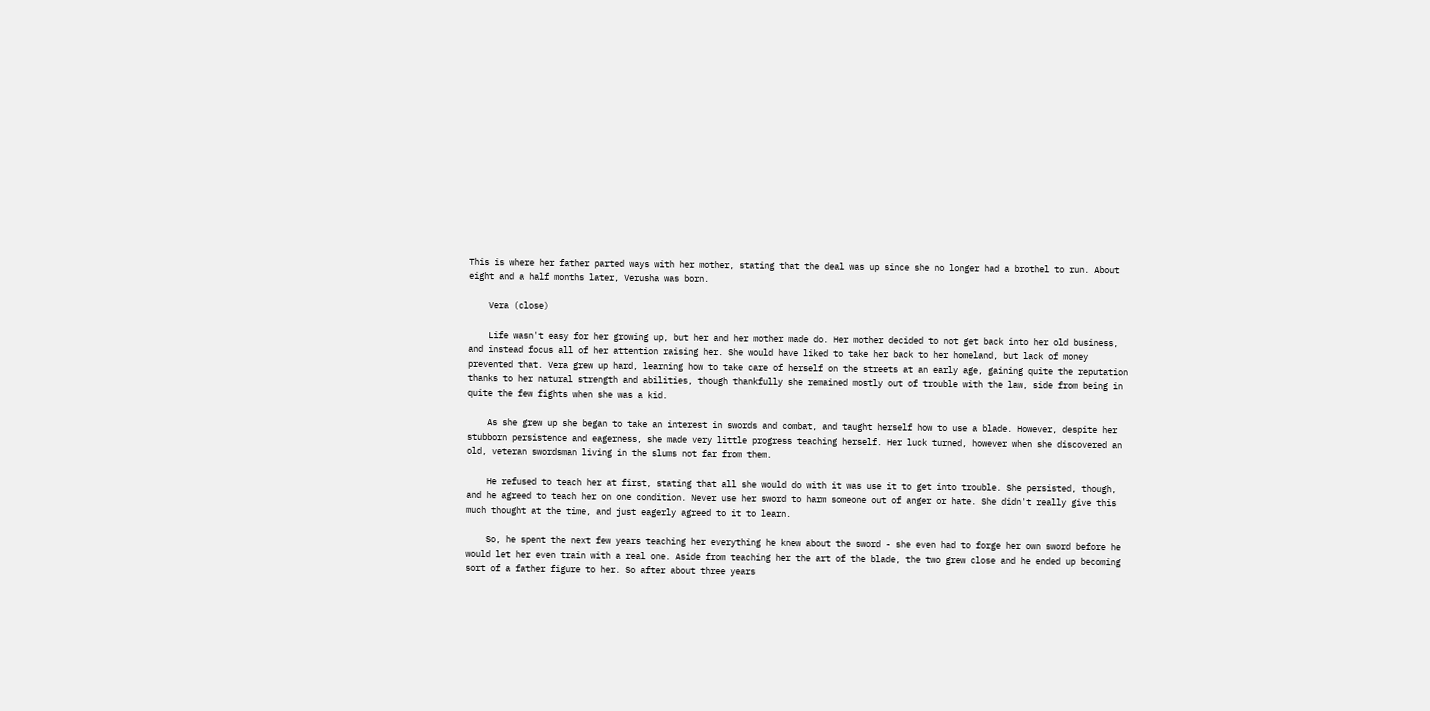This is where her father parted ways with her mother, stating that the deal was up since she no longer had a brothel to run. About eight and a half months later, Verusha was born.

    Vera (close)

    Life wasn't easy for her growing up, but her and her mother made do. Her mother decided to not get back into her old business, and instead focus all of her attention raising her. She would have liked to take her back to her homeland, but lack of money prevented that. Vera grew up hard, learning how to take care of herself on the streets at an early age, gaining quite the reputation thanks to her natural strength and abilities, though thankfully she remained mostly out of trouble with the law, side from being in quite the few fights when she was a kid.

    As she grew up she began to take an interest in swords and combat, and taught herself how to use a blade. However, despite her stubborn persistence and eagerness, she made very little progress teaching herself. Her luck turned, however when she discovered an old, veteran swordsman living in the slums not far from them.

    He refused to teach her at first, stating that all she would do with it was use it to get into trouble. She persisted, though, and he agreed to teach her on one condition. Never use her sword to harm someone out of anger or hate. She didn't really give this much thought at the time, and just eagerly agreed to it to learn.

    So, he spent the next few years teaching her everything he knew about the sword - she even had to forge her own sword before he would let her even train with a real one. Aside from teaching her the art of the blade, the two grew close and he ended up becoming sort of a father figure to her. So after about three years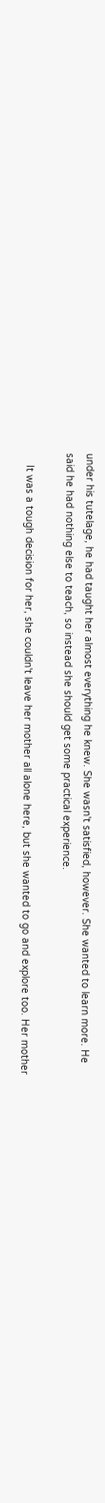under his tutelage, he had taught her almost everything he knew. She wasn't satisfied, however. She wanted to learn more. He said he had nothing else to teach, so instead she should get some practical experience.

    It was a tough decision for her, she couldn't leave her mother all alone here, but she wanted to go and explore too. Her mother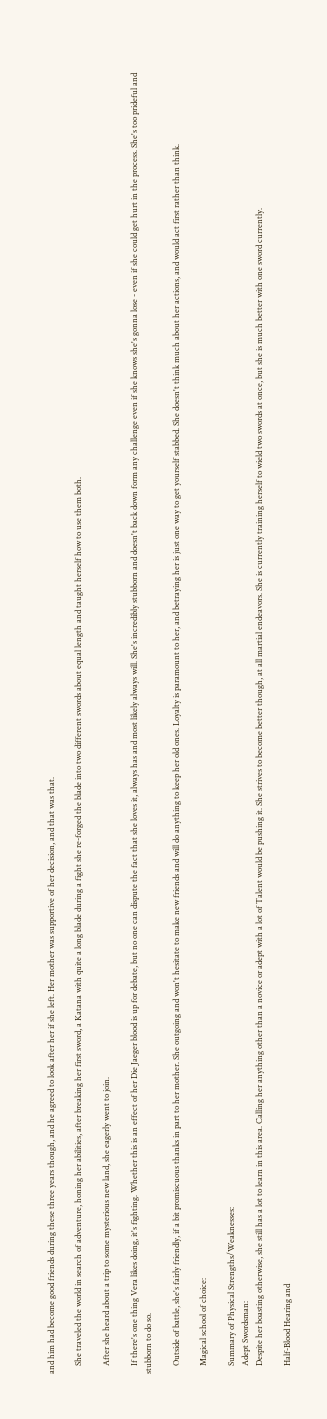and him had become good friends during these three years though, and he agreed to look after her if she left. Her mother was supportive of her decision, and that was that.

    She traveled the world in search of adventure, honing her abilities, after breaking her first sword, a Katana with quite a long blade during a fight she re-forged the blade into two different swords about equal length and taught herself how to use them both.

    After she heard about a trip to some mysterious new land, she eagerly went to join.

    If there's one thing Vera likes doing, it's fighting. Whether this is an effect of her Die Jaeger blood is up for debate, but no one can dispute the fact that she loves it, always has and most likely always will. She's incredibly stubborn and doesn't back down form any challenge even if she knows she's gonna lose - even if she could get hurt in the process. She's too prideful and stubborn to do so.

    Outside of battle, she's fairly friendly, if a bit promiscuous thanks in part to her mother. She outgoing and won't hesitate to make new friends and will do anything to keep her old ones. Loyalty is paramount to her, and betraying her is just one way to get yourself stabbed. She doesn't think much about her actions, and would act first rather than think.

    Magical school of choice:

    Summary of Physical Strengths/Weaknesses:
    Adept Swordsman:
    Despite her boasting otherwise, she still has a lot to learn in this area. Calling her anything other than a novice or adept with a lot of Talent would be pushing it. She strives to become better though, at all martial endeavors. She is currently training herself to wield two swords at once, but she is much better with one sword currently.

    Half-Blood Hearing and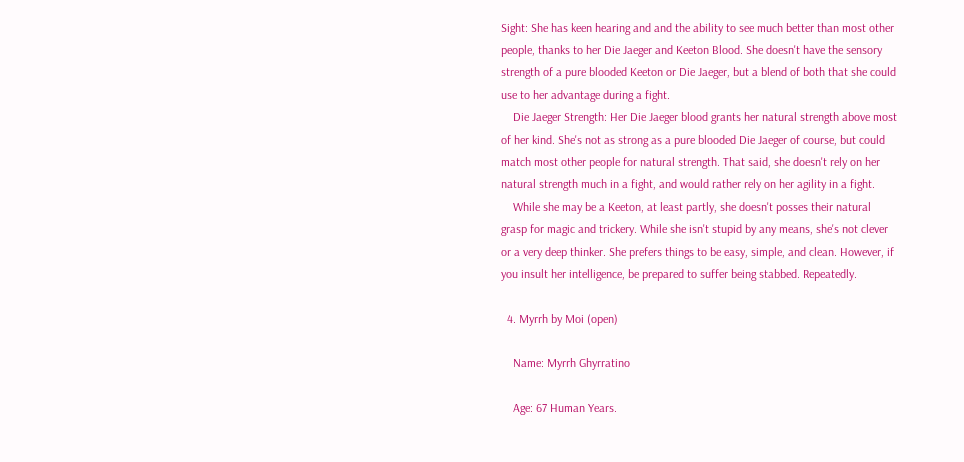Sight: She has keen hearing and and the ability to see much better than most other people, thanks to her Die Jaeger and Keeton Blood. She doesn't have the sensory strength of a pure blooded Keeton or Die Jaeger, but a blend of both that she could use to her advantage during a fight.
    Die Jaeger Strength: Her Die Jaeger blood grants her natural strength above most of her kind. She's not as strong as a pure blooded Die Jaeger of course, but could match most other people for natural strength. That said, she doesn't rely on her natural strength much in a fight, and would rather rely on her agility in a fight.
    While she may be a Keeton, at least partly, she doesn't posses their natural grasp for magic and trickery. While she isn't stupid by any means, she's not clever or a very deep thinker. She prefers things to be easy, simple, and clean. However, if you insult her intelligence, be prepared to suffer being stabbed. Repeatedly.

  4. Myrrh by Moi (open)

    Name: Myrrh Ghyrratino

    Age: 67 Human Years.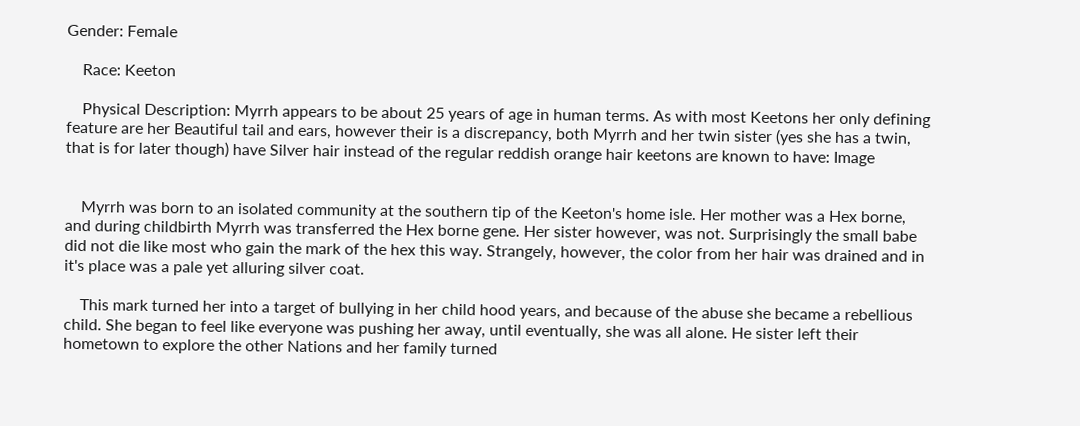Gender: Female

    Race: Keeton

    Physical Description: Myrrh appears to be about 25 years of age in human terms. As with most Keetons her only defining feature are her Beautiful tail and ears, however their is a discrepancy, both Myrrh and her twin sister (yes she has a twin, that is for later though) have Silver hair instead of the regular reddish orange hair keetons are known to have: Image


    Myrrh was born to an isolated community at the southern tip of the Keeton's home isle. Her mother was a Hex borne, and during childbirth Myrrh was transferred the Hex borne gene. Her sister however, was not. Surprisingly the small babe did not die like most who gain the mark of the hex this way. Strangely, however, the color from her hair was drained and in it's place was a pale yet alluring silver coat.

    This mark turned her into a target of bullying in her child hood years, and because of the abuse she became a rebellious child. She began to feel like everyone was pushing her away, until eventually, she was all alone. He sister left their hometown to explore the other Nations and her family turned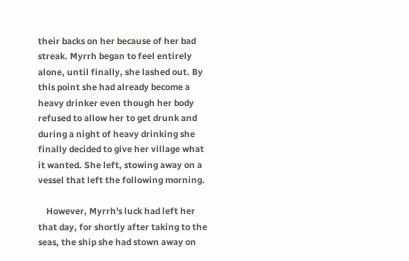their backs on her because of her bad streak. Myrrh began to feel entirely alone, until finally, she lashed out. By this point she had already become a heavy drinker even though her body refused to allow her to get drunk and during a night of heavy drinking she finally decided to give her village what it wanted. She left, stowing away on a vessel that left the following morning.

    However, Myrrh's luck had left her that day, for shortly after taking to the seas, the ship she had stown away on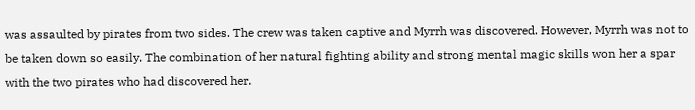was assaulted by pirates from two sides. The crew was taken captive and Myrrh was discovered. However, Myrrh was not to be taken down so easily. The combination of her natural fighting ability and strong mental magic skills won her a spar with the two pirates who had discovered her.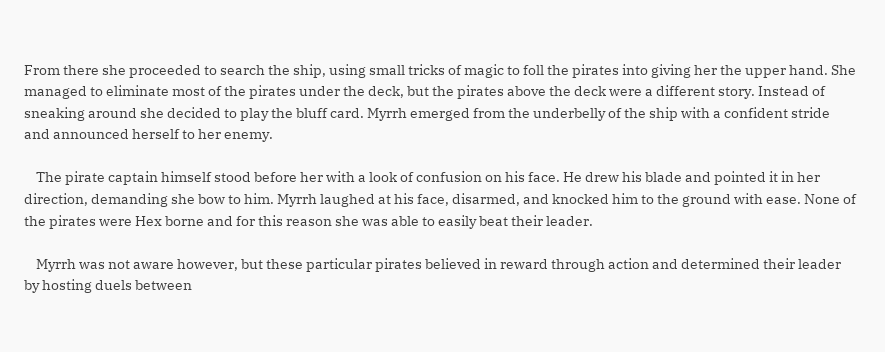From there she proceeded to search the ship, using small tricks of magic to foll the pirates into giving her the upper hand. She managed to eliminate most of the pirates under the deck, but the pirates above the deck were a different story. Instead of sneaking around she decided to play the bluff card. Myrrh emerged from the underbelly of the ship with a confident stride and announced herself to her enemy.

    The pirate captain himself stood before her with a look of confusion on his face. He drew his blade and pointed it in her direction, demanding she bow to him. Myrrh laughed at his face, disarmed, and knocked him to the ground with ease. None of the pirates were Hex borne and for this reason she was able to easily beat their leader.

    Myrrh was not aware however, but these particular pirates believed in reward through action and determined their leader by hosting duels between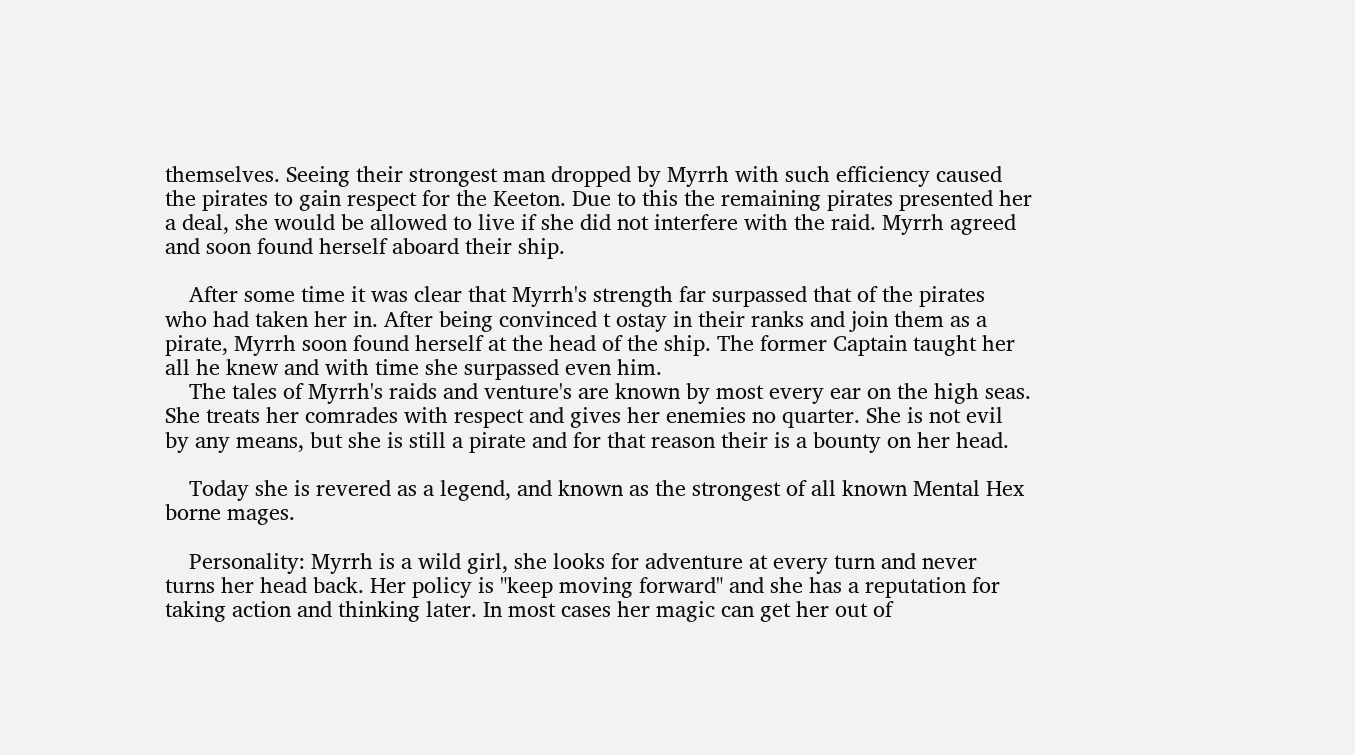themselves. Seeing their strongest man dropped by Myrrh with such efficiency caused the pirates to gain respect for the Keeton. Due to this the remaining pirates presented her a deal, she would be allowed to live if she did not interfere with the raid. Myrrh agreed and soon found herself aboard their ship.

    After some time it was clear that Myrrh's strength far surpassed that of the pirates who had taken her in. After being convinced t ostay in their ranks and join them as a pirate, Myrrh soon found herself at the head of the ship. The former Captain taught her all he knew and with time she surpassed even him.
    The tales of Myrrh's raids and venture's are known by most every ear on the high seas. She treats her comrades with respect and gives her enemies no quarter. She is not evil by any means, but she is still a pirate and for that reason their is a bounty on her head.

    Today she is revered as a legend, and known as the strongest of all known Mental Hex borne mages.

    Personality: Myrrh is a wild girl, she looks for adventure at every turn and never turns her head back. Her policy is "keep moving forward" and she has a reputation for taking action and thinking later. In most cases her magic can get her out of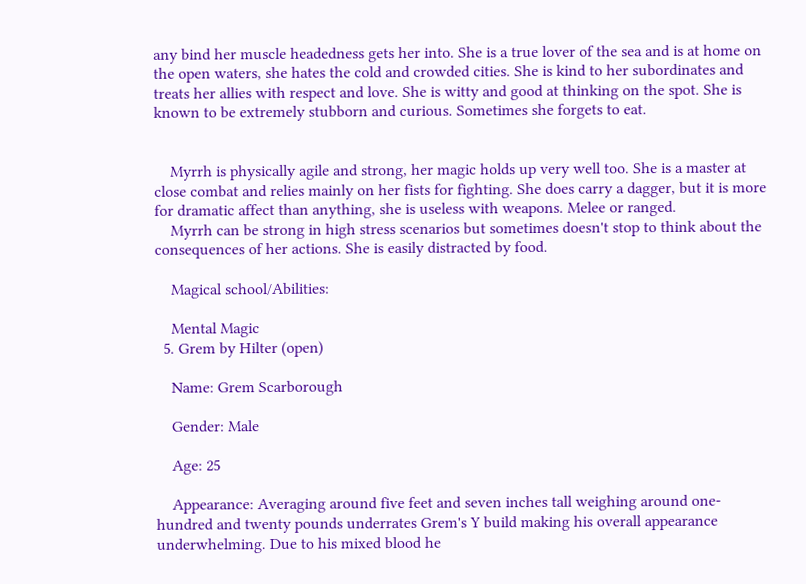any bind her muscle headedness gets her into. She is a true lover of the sea and is at home on the open waters, she hates the cold and crowded cities. She is kind to her subordinates and treats her allies with respect and love. She is witty and good at thinking on the spot. She is known to be extremely stubborn and curious. Sometimes she forgets to eat.


    Myrrh is physically agile and strong, her magic holds up very well too. She is a master at close combat and relies mainly on her fists for fighting. She does carry a dagger, but it is more for dramatic affect than anything, she is useless with weapons. Melee or ranged.
    Myrrh can be strong in high stress scenarios but sometimes doesn't stop to think about the consequences of her actions. She is easily distracted by food.

    Magical school/Abilities:

    Mental Magic
  5. Grem by Hilter (open)

    Name: Grem Scarborough

    Gender: Male

    Age: 25

    Appearance: Averaging around five feet and seven inches tall weighing around one-hundred and twenty pounds underrates Grem's Y build making his overall appearance underwhelming. Due to his mixed blood he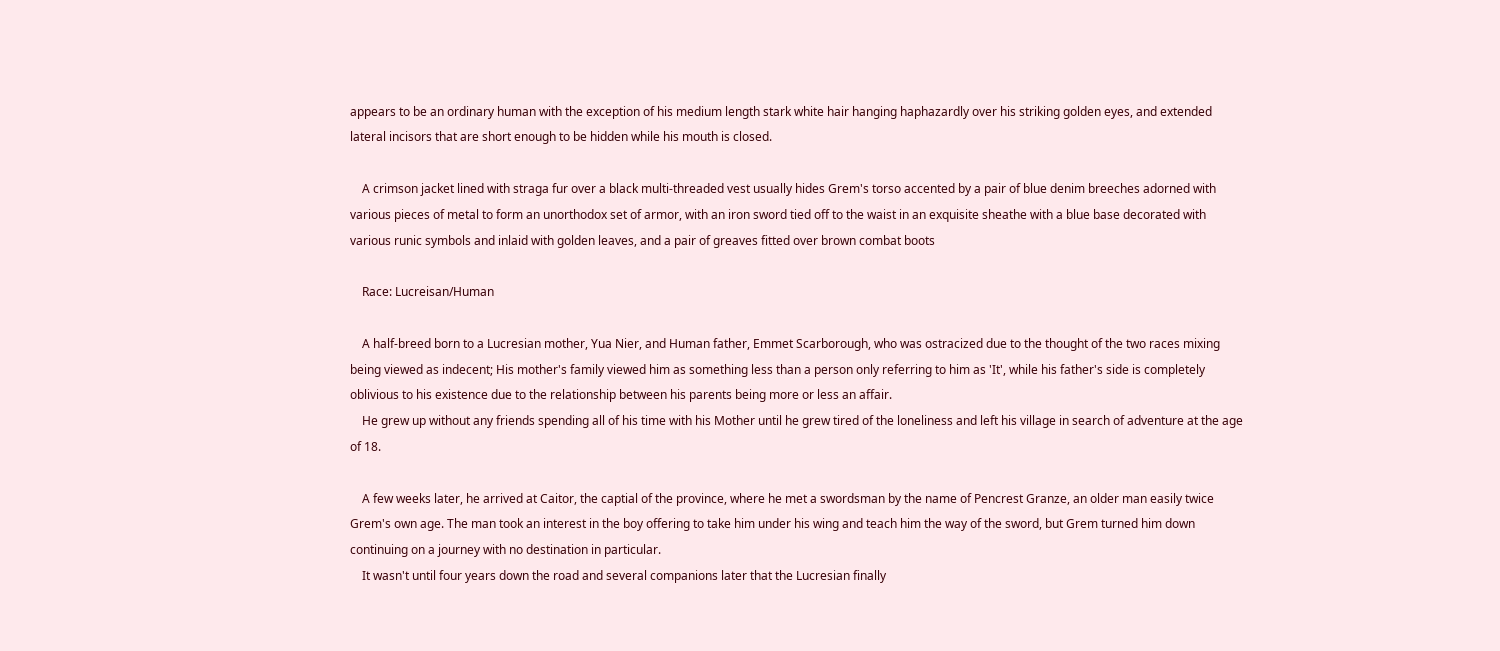appears to be an ordinary human with the exception of his medium length stark white hair hanging haphazardly over his striking golden eyes, and extended lateral incisors that are short enough to be hidden while his mouth is closed.

    A crimson jacket lined with straga fur over a black multi-threaded vest usually hides Grem's torso accented by a pair of blue denim breeches adorned with various pieces of metal to form an unorthodox set of armor, with an iron sword tied off to the waist in an exquisite sheathe with a blue base decorated with various runic symbols and inlaid with golden leaves, and a pair of greaves fitted over brown combat boots

    Race: Lucreisan/Human

    A half-breed born to a Lucresian mother, Yua Nier, and Human father, Emmet Scarborough, who was ostracized due to the thought of the two races mixing being viewed as indecent; His mother's family viewed him as something less than a person only referring to him as 'It', while his father's side is completely oblivious to his existence due to the relationship between his parents being more or less an affair.
    He grew up without any friends spending all of his time with his Mother until he grew tired of the loneliness and left his village in search of adventure at the age of 18.

    A few weeks later, he arrived at Caitor, the captial of the province, where he met a swordsman by the name of Pencrest Granze, an older man easily twice Grem's own age. The man took an interest in the boy offering to take him under his wing and teach him the way of the sword, but Grem turned him down continuing on a journey with no destination in particular.
    It wasn't until four years down the road and several companions later that the Lucresian finally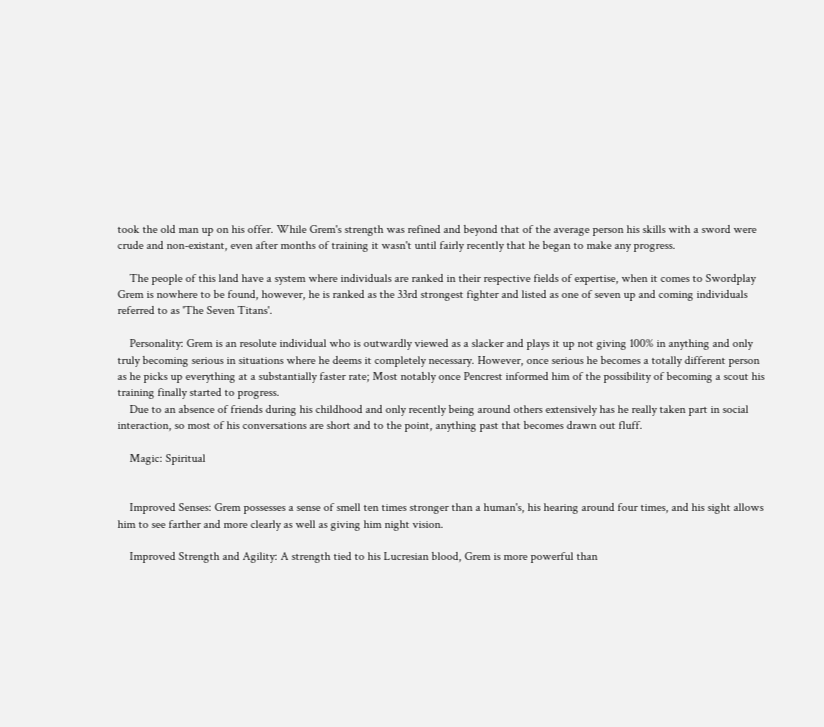took the old man up on his offer. While Grem's strength was refined and beyond that of the average person his skills with a sword were crude and non-existant, even after months of training it wasn't until fairly recently that he began to make any progress.

    The people of this land have a system where individuals are ranked in their respective fields of expertise, when it comes to Swordplay Grem is nowhere to be found, however, he is ranked as the 33rd strongest fighter and listed as one of seven up and coming individuals referred to as 'The Seven Titans'.

    Personality: Grem is an resolute individual who is outwardly viewed as a slacker and plays it up not giving 100% in anything and only truly becoming serious in situations where he deems it completely necessary. However, once serious he becomes a totally different person as he picks up everything at a substantially faster rate; Most notably once Pencrest informed him of the possibility of becoming a scout his training finally started to progress.
    Due to an absence of friends during his childhood and only recently being around others extensively has he really taken part in social interaction, so most of his conversations are short and to the point, anything past that becomes drawn out fluff.

    Magic: Spiritual


    Improved Senses: Grem possesses a sense of smell ten times stronger than a human's, his hearing around four times, and his sight allows him to see farther and more clearly as well as giving him night vision.

    Improved Strength and Agility: A strength tied to his Lucresian blood, Grem is more powerful than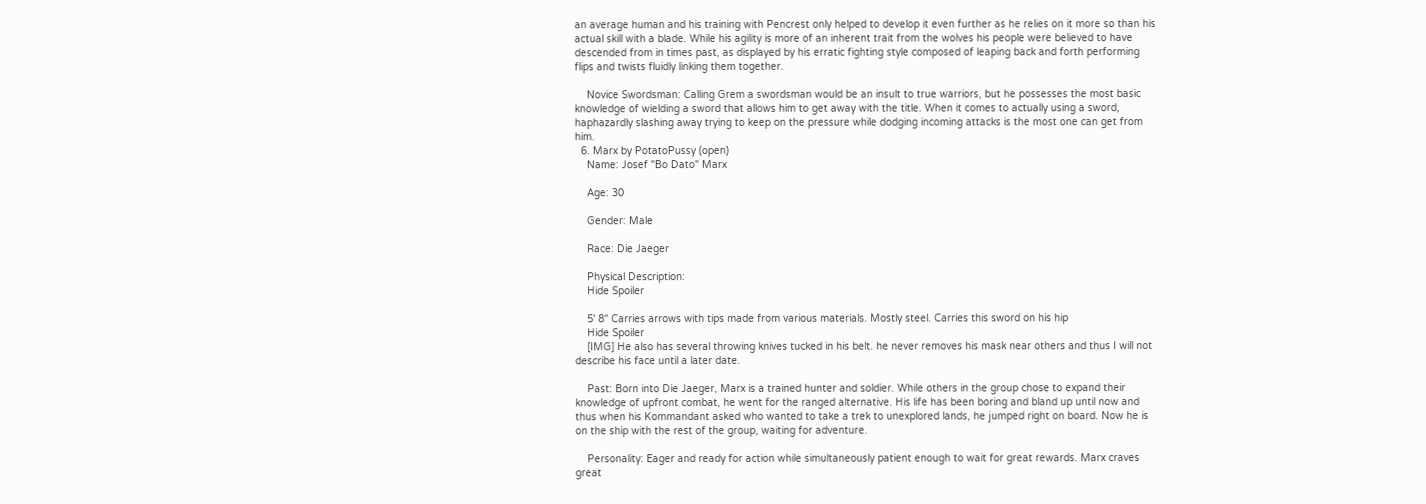an average human and his training with Pencrest only helped to develop it even further as he relies on it more so than his actual skill with a blade. While his agility is more of an inherent trait from the wolves his people were believed to have descended from in times past, as displayed by his erratic fighting style composed of leaping back and forth performing flips and twists fluidly linking them together.

    Novice Swordsman: Calling Grem a swordsman would be an insult to true warriors, but he possesses the most basic knowledge of wielding a sword that allows him to get away with the title. When it comes to actually using a sword, haphazardly slashing away trying to keep on the pressure while dodging incoming attacks is the most one can get from him.
  6. Marx by PotatoPussy (open)
    Name: Josef "Bo Dato" Marx

    Age: 30

    Gender: Male

    Race: Die Jaeger

    Physical Description:
    Hide Spoiler

    5' 8" Carries arrows with tips made from various materials. Mostly steel. Carries this sword on his hip
    Hide Spoiler
    [IMG] He also has several throwing knives tucked in his belt. he never removes his mask near others and thus I will not describe his face until a later date.

    Past: Born into Die Jaeger, Marx is a trained hunter and soldier. While others in the group chose to expand their knowledge of upfront combat, he went for the ranged alternative. His life has been boring and bland up until now and thus when his Kommandant asked who wanted to take a trek to unexplored lands, he jumped right on board. Now he is on the ship with the rest of the group, waiting for adventure.

    Personality: Eager and ready for action while simultaneously patient enough to wait for great rewards. Marx craves great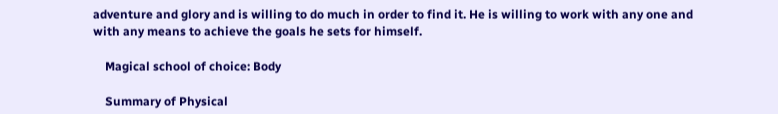adventure and glory and is willing to do much in order to find it. He is willing to work with any one and with any means to achieve the goals he sets for himself.

    Magical school of choice: Body

    Summary of Physical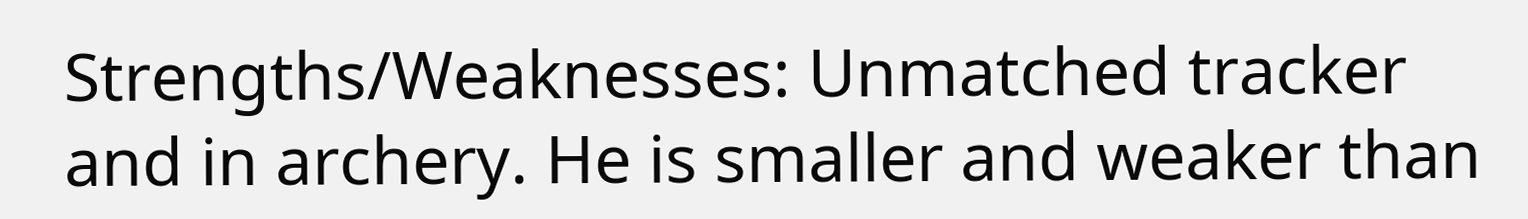Strengths/Weaknesses: Unmatched tracker and in archery. He is smaller and weaker than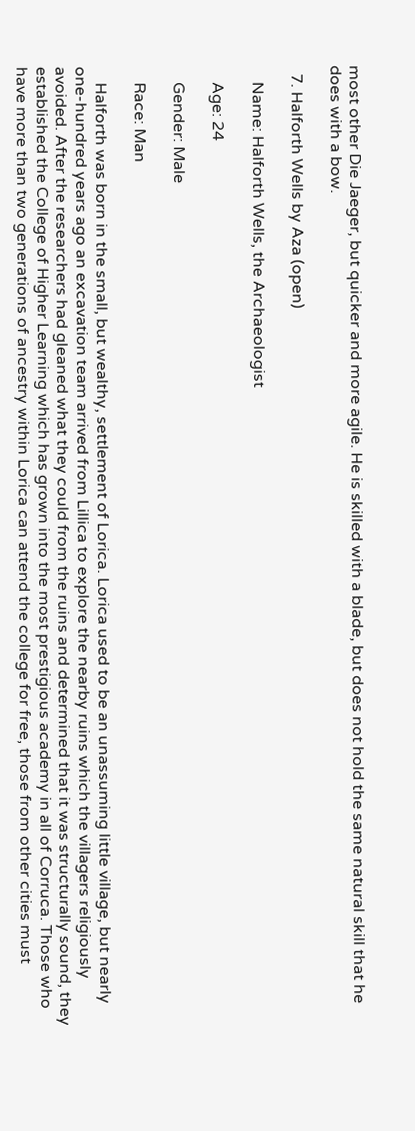most other Die Jaeger, but quicker and more agile. He is skilled with a blade, but does not hold the same natural skill that he does with a bow.

  7. Halforth Wells by Aza (open)

    Name: Halforth Wells, the Archaeologist

    Age: 24

    Gender: Male

    Race: Man

    Halforth was born in the small, but wealthy, settlement of Lorica. Lorica used to be an unassuming little village, but nearly one-hundred years ago an excavation team arrived from Lillica to explore the nearby ruins which the villagers religiously avoided. After the researchers had gleaned what they could from the ruins and determined that it was structurally sound, they established the College of Higher Learning which has grown into the most prestigious academy in all of Corruca. Those who have more than two generations of ancestry within Lorica can attend the college for free, those from other cities must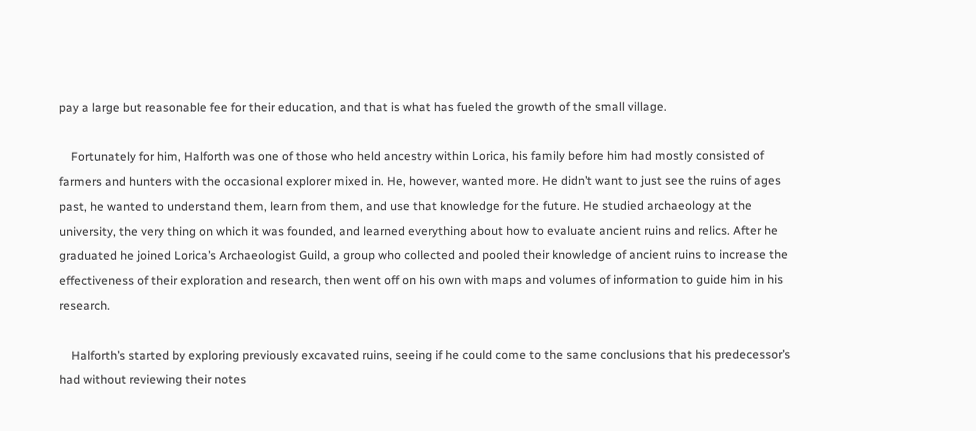pay a large but reasonable fee for their education, and that is what has fueled the growth of the small village.

    Fortunately for him, Halforth was one of those who held ancestry within Lorica, his family before him had mostly consisted of farmers and hunters with the occasional explorer mixed in. He, however, wanted more. He didn’t want to just see the ruins of ages past, he wanted to understand them, learn from them, and use that knowledge for the future. He studied archaeology at the university, the very thing on which it was founded, and learned everything about how to evaluate ancient ruins and relics. After he graduated he joined Lorica’s Archaeologist Guild, a group who collected and pooled their knowledge of ancient ruins to increase the effectiveness of their exploration and research, then went off on his own with maps and volumes of information to guide him in his research.

    Halforth’s started by exploring previously excavated ruins, seeing if he could come to the same conclusions that his predecessor’s had without reviewing their notes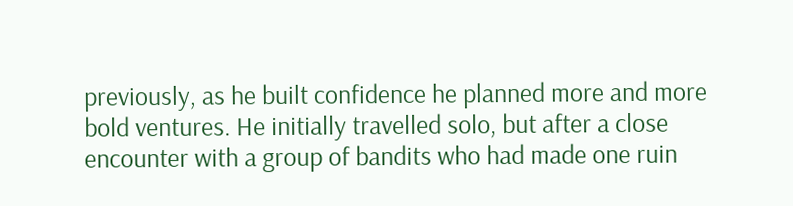previously, as he built confidence he planned more and more bold ventures. He initially travelled solo, but after a close encounter with a group of bandits who had made one ruin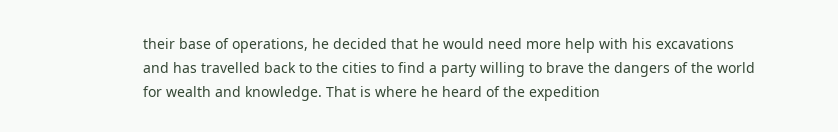their base of operations, he decided that he would need more help with his excavations and has travelled back to the cities to find a party willing to brave the dangers of the world for wealth and knowledge. That is where he heard of the expedition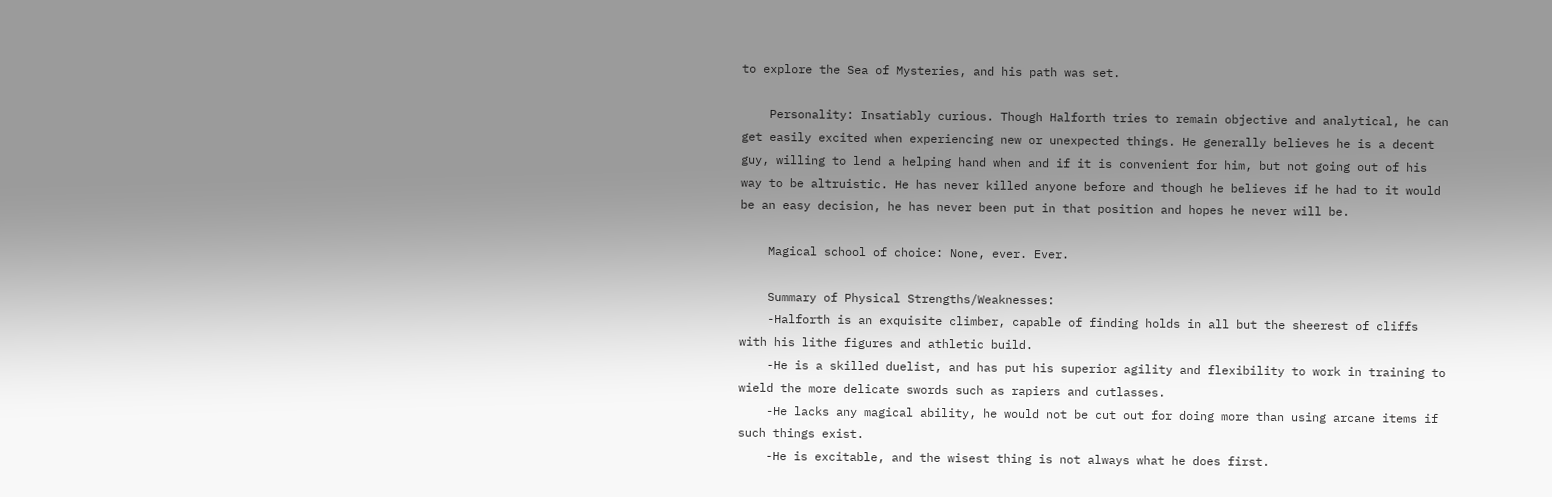to explore the Sea of Mysteries, and his path was set.

    Personality: Insatiably curious. Though Halforth tries to remain objective and analytical, he can get easily excited when experiencing new or unexpected things. He generally believes he is a decent guy, willing to lend a helping hand when and if it is convenient for him, but not going out of his way to be altruistic. He has never killed anyone before and though he believes if he had to it would be an easy decision, he has never been put in that position and hopes he never will be.

    Magical school of choice: None, ever. Ever.

    Summary of Physical Strengths/Weaknesses:
    -Halforth is an exquisite climber, capable of finding holds in all but the sheerest of cliffs with his lithe figures and athletic build.
    -He is a skilled duelist, and has put his superior agility and flexibility to work in training to wield the more delicate swords such as rapiers and cutlasses.
    -He lacks any magical ability, he would not be cut out for doing more than using arcane items if such things exist.
    -He is excitable, and the wisest thing is not always what he does first.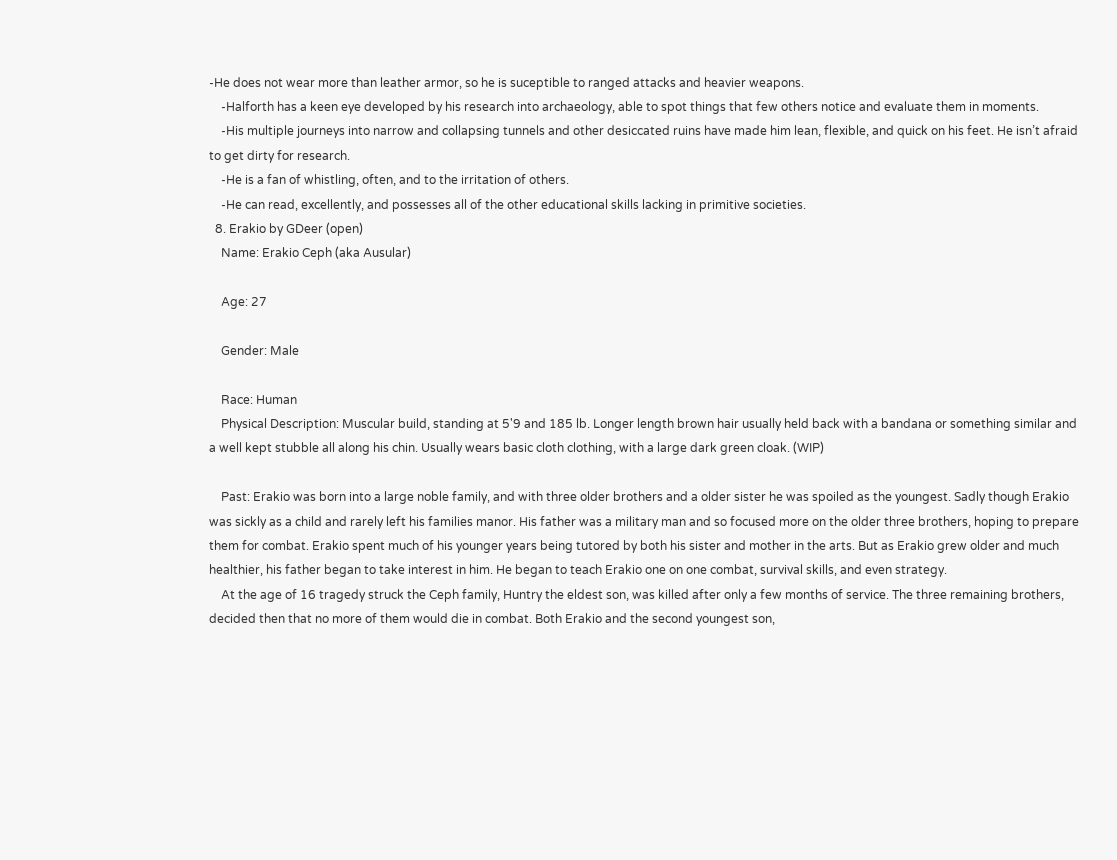-He does not wear more than leather armor, so he is suceptible to ranged attacks and heavier weapons.
    -Halforth has a keen eye developed by his research into archaeology, able to spot things that few others notice and evaluate them in moments.
    -His multiple journeys into narrow and collapsing tunnels and other desiccated ruins have made him lean, flexible, and quick on his feet. He isn’t afraid to get dirty for research.
    -He is a fan of whistling, often, and to the irritation of others.
    -He can read, excellently, and possesses all of the other educational skills lacking in primitive societies.
  8. Erakio by GDeer (open)
    Name: Erakio Ceph (aka Ausular)

    Age: 27

    Gender: Male

    Race: Human
    Physical Description: Muscular build, standing at 5'9 and 185 lb. Longer length brown hair usually held back with a bandana or something similar and a well kept stubble all along his chin. Usually wears basic cloth clothing, with a large dark green cloak. (WIP)

    Past: Erakio was born into a large noble family, and with three older brothers and a older sister he was spoiled as the youngest. Sadly though Erakio was sickly as a child and rarely left his families manor. His father was a military man and so focused more on the older three brothers, hoping to prepare them for combat. Erakio spent much of his younger years being tutored by both his sister and mother in the arts. But as Erakio grew older and much healthier, his father began to take interest in him. He began to teach Erakio one on one combat, survival skills, and even strategy.
    At the age of 16 tragedy struck the Ceph family, Huntry the eldest son, was killed after only a few months of service. The three remaining brothers, decided then that no more of them would die in combat. Both Erakio and the second youngest son,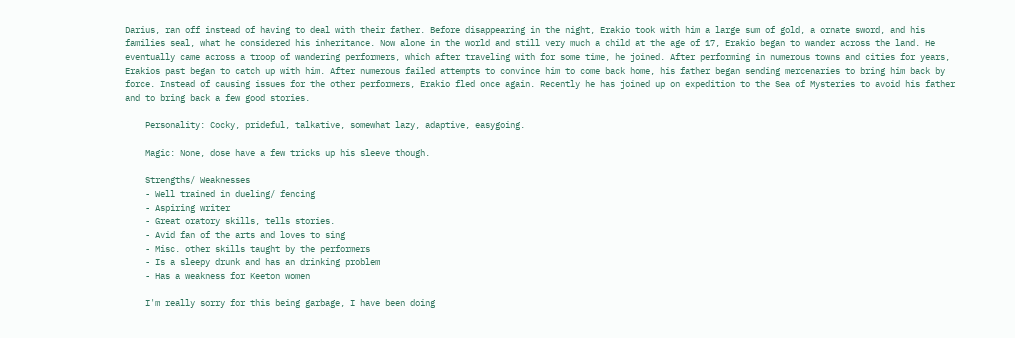Darius, ran off instead of having to deal with their father. Before disappearing in the night, Erakio took with him a large sum of gold, a ornate sword, and his families seal, what he considered his inheritance. Now alone in the world and still very much a child at the age of 17, Erakio began to wander across the land. He eventually came across a troop of wandering performers, which after traveling with for some time, he joined. After performing in numerous towns and cities for years, Erakios past began to catch up with him. After numerous failed attempts to convince him to come back home, his father began sending mercenaries to bring him back by force. Instead of causing issues for the other performers, Erakio fled once again. Recently he has joined up on expedition to the Sea of Mysteries to avoid his father and to bring back a few good stories.

    Personality: Cocky, prideful, talkative, somewhat lazy, adaptive, easygoing.

    Magic: None, dose have a few tricks up his sleeve though.

    Strengths/ Weaknesses
    - Well trained in dueling/ fencing
    - Aspiring writer
    - Great oratory skills, tells stories.
    - Avid fan of the arts and loves to sing
    - Misc. other skills taught by the performers
    - Is a sleepy drunk and has an drinking problem
    - Has a weakness for Keeton women

    I'm really sorry for this being garbage, I have been doing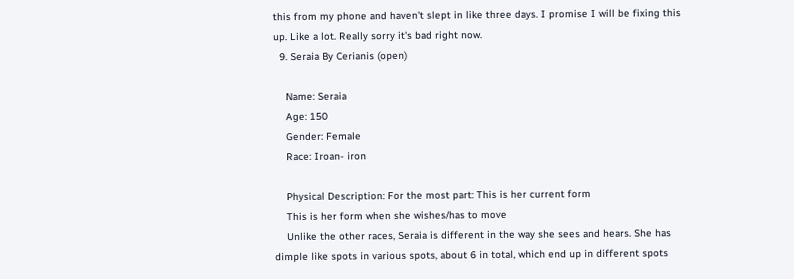this from my phone and haven't slept in like three days. I promise I will be fixing this up. Like a lot. Really sorry it's bad right now.
  9. Seraia By Cerianis (open)

    Name: Seraia
    Age: 150
    Gender: Female
    Race: Iroan- iron

    Physical Description: For the most part: This is her current form
    This is her form when she wishes/has to move
    Unlike the other races, Seraia is different in the way she sees and hears. She has dimple like spots in various spots, about 6 in total, which end up in different spots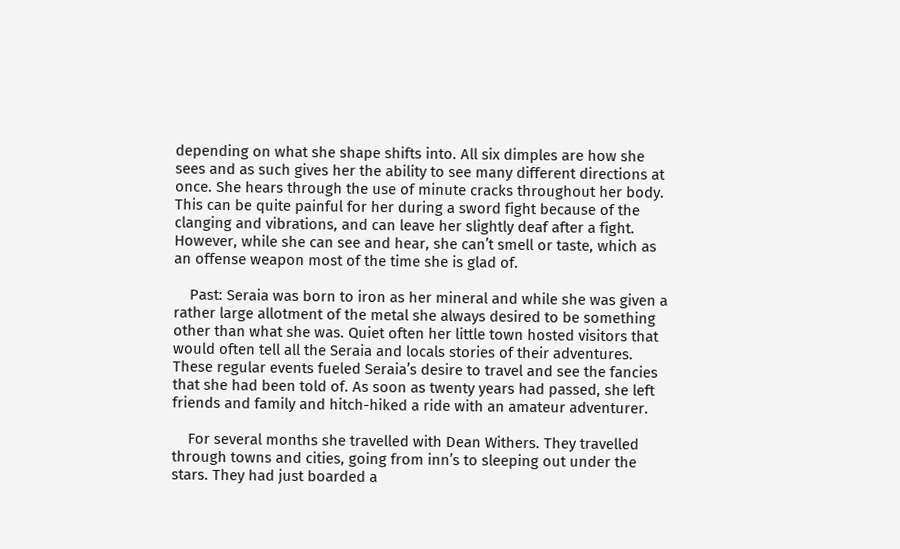depending on what she shape shifts into. All six dimples are how she sees and as such gives her the ability to see many different directions at once. She hears through the use of minute cracks throughout her body. This can be quite painful for her during a sword fight because of the clanging and vibrations, and can leave her slightly deaf after a fight. However, while she can see and hear, she can’t smell or taste, which as an offense weapon most of the time she is glad of.

    Past: Seraia was born to iron as her mineral and while she was given a rather large allotment of the metal she always desired to be something other than what she was. Quiet often her little town hosted visitors that would often tell all the Seraia and locals stories of their adventures. These regular events fueled Seraia’s desire to travel and see the fancies that she had been told of. As soon as twenty years had passed, she left friends and family and hitch-hiked a ride with an amateur adventurer.

    For several months she travelled with Dean Withers. They travelled through towns and cities, going from inn’s to sleeping out under the stars. They had just boarded a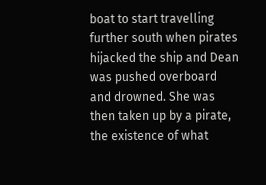boat to start travelling further south when pirates hijacked the ship and Dean was pushed overboard and drowned. She was then taken up by a pirate, the existence of what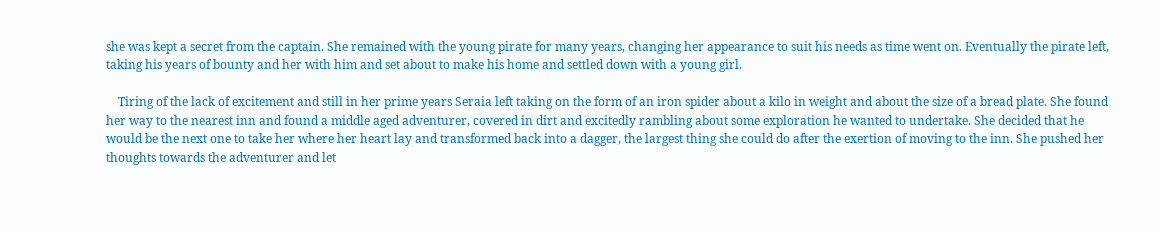she was kept a secret from the captain. She remained with the young pirate for many years, changing her appearance to suit his needs as time went on. Eventually the pirate left, taking his years of bounty and her with him and set about to make his home and settled down with a young girl.

    Tiring of the lack of excitement and still in her prime years Seraia left taking on the form of an iron spider about a kilo in weight and about the size of a bread plate. She found her way to the nearest inn and found a middle aged adventurer, covered in dirt and excitedly rambling about some exploration he wanted to undertake. She decided that he would be the next one to take her where her heart lay and transformed back into a dagger, the largest thing she could do after the exertion of moving to the inn. She pushed her thoughts towards the adventurer and let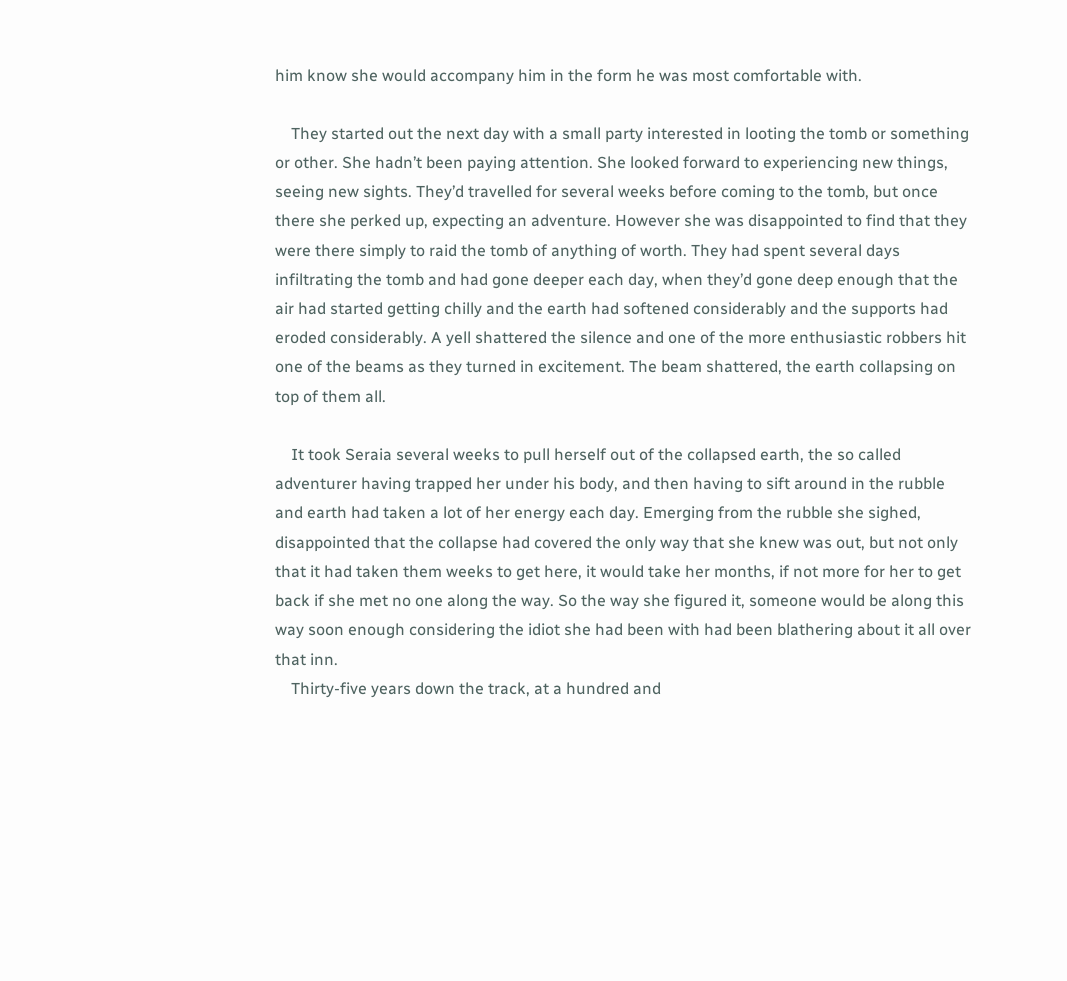him know she would accompany him in the form he was most comfortable with.

    They started out the next day with a small party interested in looting the tomb or something or other. She hadn’t been paying attention. She looked forward to experiencing new things, seeing new sights. They’d travelled for several weeks before coming to the tomb, but once there she perked up, expecting an adventure. However she was disappointed to find that they were there simply to raid the tomb of anything of worth. They had spent several days infiltrating the tomb and had gone deeper each day, when they’d gone deep enough that the air had started getting chilly and the earth had softened considerably and the supports had eroded considerably. A yell shattered the silence and one of the more enthusiastic robbers hit one of the beams as they turned in excitement. The beam shattered, the earth collapsing on top of them all.

    It took Seraia several weeks to pull herself out of the collapsed earth, the so called adventurer having trapped her under his body, and then having to sift around in the rubble and earth had taken a lot of her energy each day. Emerging from the rubble she sighed, disappointed that the collapse had covered the only way that she knew was out, but not only that it had taken them weeks to get here, it would take her months, if not more for her to get back if she met no one along the way. So the way she figured it, someone would be along this way soon enough considering the idiot she had been with had been blathering about it all over that inn.
    Thirty-five years down the track, at a hundred and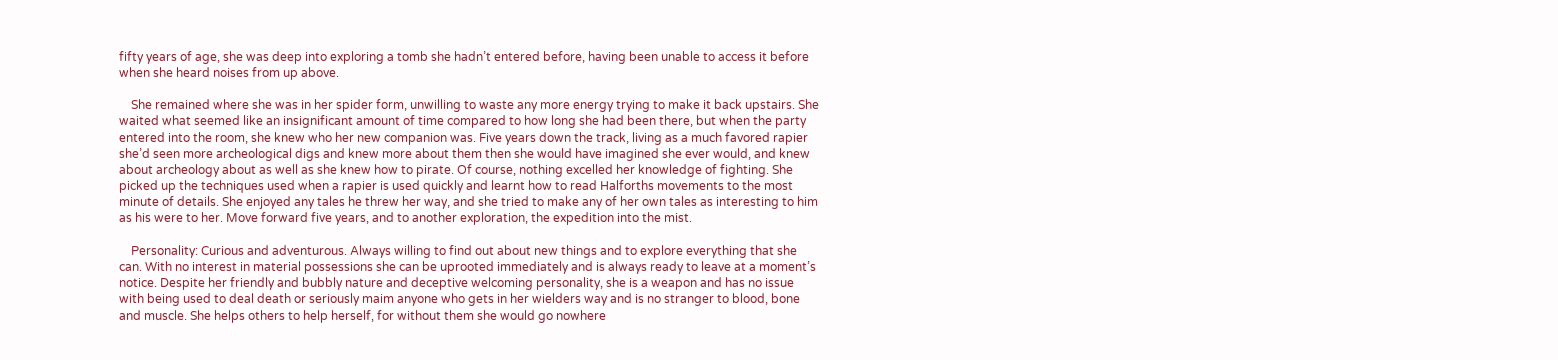fifty years of age, she was deep into exploring a tomb she hadn’t entered before, having been unable to access it before when she heard noises from up above.

    She remained where she was in her spider form, unwilling to waste any more energy trying to make it back upstairs. She waited what seemed like an insignificant amount of time compared to how long she had been there, but when the party entered into the room, she knew who her new companion was. Five years down the track, living as a much favored rapier she’d seen more archeological digs and knew more about them then she would have imagined she ever would, and knew about archeology about as well as she knew how to pirate. Of course, nothing excelled her knowledge of fighting. She picked up the techniques used when a rapier is used quickly and learnt how to read Halforths movements to the most minute of details. She enjoyed any tales he threw her way, and she tried to make any of her own tales as interesting to him as his were to her. Move forward five years, and to another exploration, the expedition into the mist.

    Personality: Curious and adventurous. Always willing to find out about new things and to explore everything that she can. With no interest in material possessions she can be uprooted immediately and is always ready to leave at a moment’s notice. Despite her friendly and bubbly nature and deceptive welcoming personality, she is a weapon and has no issue with being used to deal death or seriously maim anyone who gets in her wielders way and is no stranger to blood, bone and muscle. She helps others to help herself, for without them she would go nowhere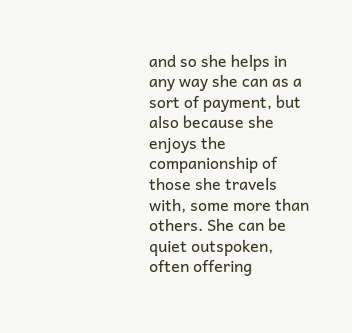and so she helps in any way she can as a sort of payment, but also because she enjoys the companionship of those she travels with, some more than others. She can be quiet outspoken, often offering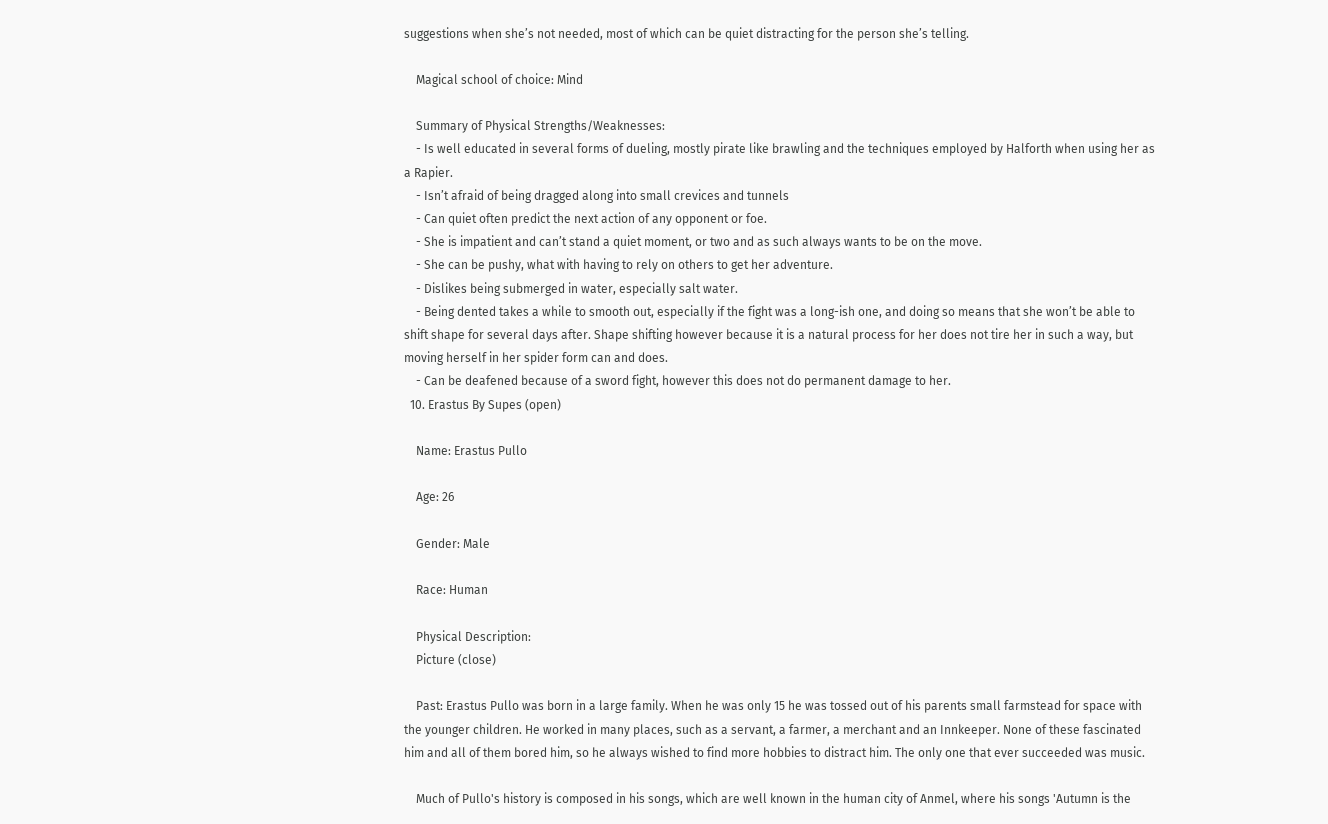suggestions when she’s not needed, most of which can be quiet distracting for the person she’s telling.

    Magical school of choice: Mind

    Summary of Physical Strengths/Weaknesses:
    - Is well educated in several forms of dueling, mostly pirate like brawling and the techniques employed by Halforth when using her as a Rapier.
    - Isn’t afraid of being dragged along into small crevices and tunnels
    - Can quiet often predict the next action of any opponent or foe.
    - She is impatient and can’t stand a quiet moment, or two and as such always wants to be on the move.
    - She can be pushy, what with having to rely on others to get her adventure.
    - Dislikes being submerged in water, especially salt water.
    - Being dented takes a while to smooth out, especially if the fight was a long-ish one, and doing so means that she won’t be able to shift shape for several days after. Shape shifting however because it is a natural process for her does not tire her in such a way, but moving herself in her spider form can and does.
    - Can be deafened because of a sword fight, however this does not do permanent damage to her.
  10. Erastus By Supes (open)

    Name: Erastus Pullo

    Age: 26

    Gender: Male

    Race: Human

    Physical Description:
    Picture (close)

    Past: Erastus Pullo was born in a large family. When he was only 15 he was tossed out of his parents small farmstead for space with the younger children. He worked in many places, such as a servant, a farmer, a merchant and an Innkeeper. None of these fascinated him and all of them bored him, so he always wished to find more hobbies to distract him. The only one that ever succeeded was music.

    Much of Pullo's history is composed in his songs, which are well known in the human city of Anmel, where his songs 'Autumn is the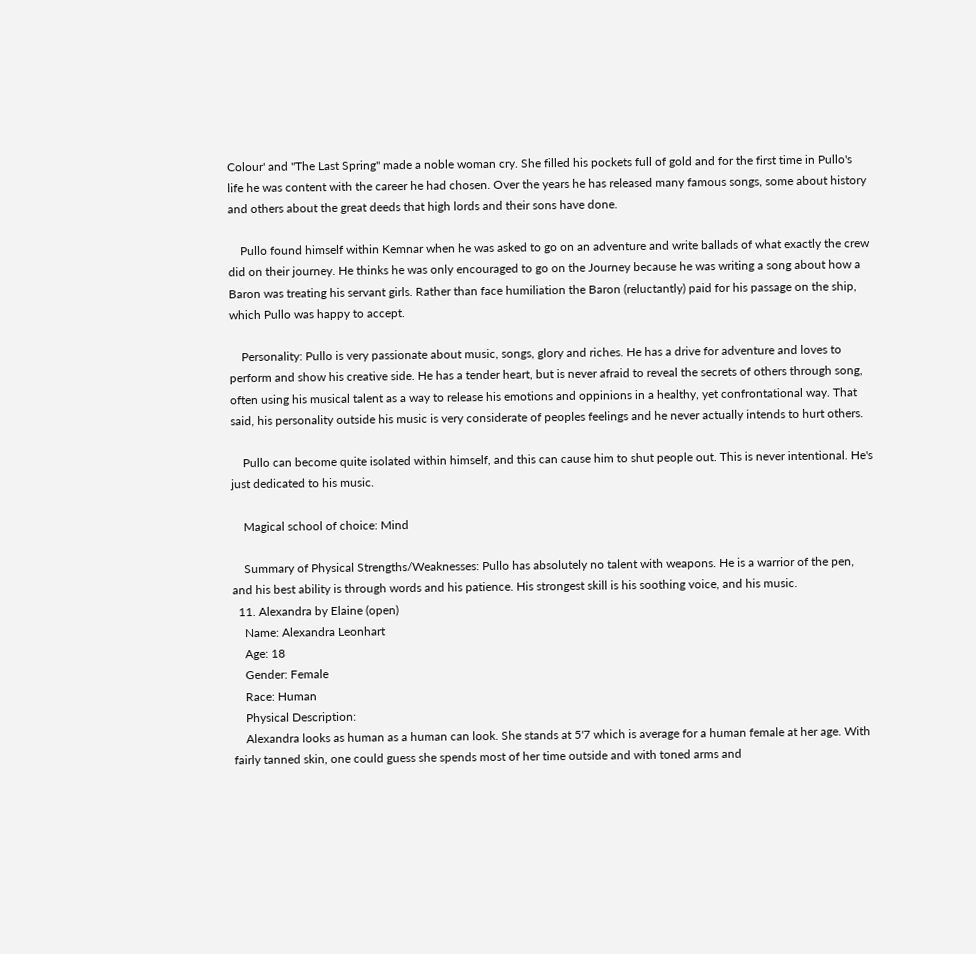Colour' and "The Last Spring" made a noble woman cry. She filled his pockets full of gold and for the first time in Pullo's life he was content with the career he had chosen. Over the years he has released many famous songs, some about history and others about the great deeds that high lords and their sons have done.

    Pullo found himself within Kemnar when he was asked to go on an adventure and write ballads of what exactly the crew did on their journey. He thinks he was only encouraged to go on the Journey because he was writing a song about how a Baron was treating his servant girls. Rather than face humiliation the Baron (reluctantly) paid for his passage on the ship, which Pullo was happy to accept.

    Personality: Pullo is very passionate about music, songs, glory and riches. He has a drive for adventure and loves to perform and show his creative side. He has a tender heart, but is never afraid to reveal the secrets of others through song, often using his musical talent as a way to release his emotions and oppinions in a healthy, yet confrontational way. That said, his personality outside his music is very considerate of peoples feelings and he never actually intends to hurt others.

    Pullo can become quite isolated within himself, and this can cause him to shut people out. This is never intentional. He's just dedicated to his music.

    Magical school of choice: Mind

    Summary of Physical Strengths/Weaknesses: Pullo has absolutely no talent with weapons. He is a warrior of the pen, and his best ability is through words and his patience. His strongest skill is his soothing voice, and his music.
  11. Alexandra by Elaine (open)
    Name: Alexandra Leonhart
    Age: 18
    Gender: Female
    Race: Human
    Physical Description:
    Alexandra looks as human as a human can look. She stands at 5'7 which is average for a human female at her age. With fairly tanned skin, one could guess she spends most of her time outside and with toned arms and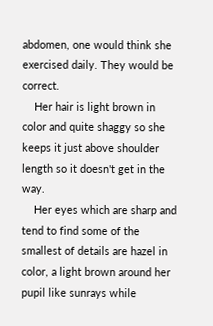abdomen, one would think she exercised daily. They would be correct.
    Her hair is light brown in color and quite shaggy so she keeps it just above shoulder length so it doesn't get in the way.
    Her eyes which are sharp and tend to find some of the smallest of details are hazel in color, a light brown around her pupil like sunrays while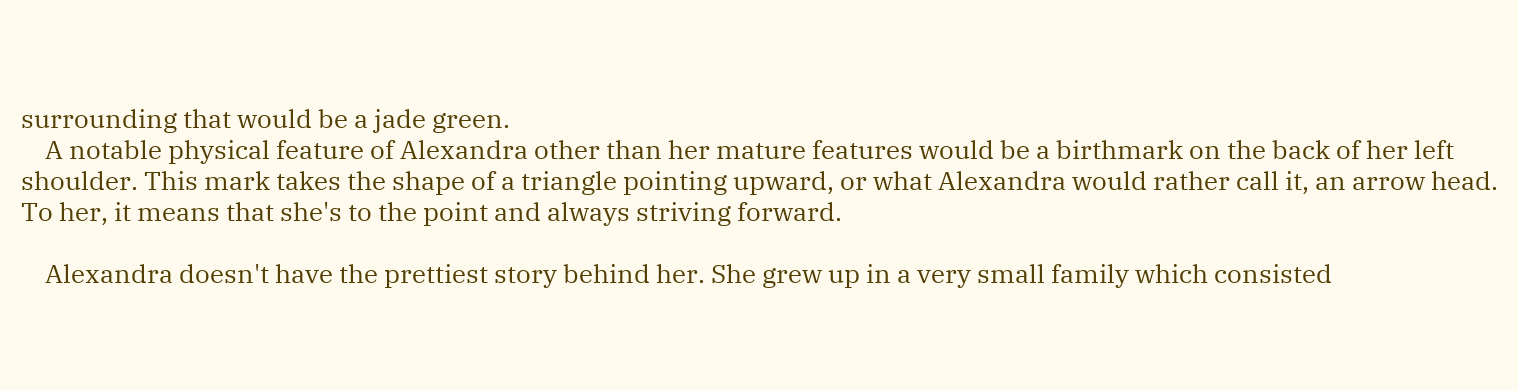surrounding that would be a jade green.
    A notable physical feature of Alexandra other than her mature features would be a birthmark on the back of her left shoulder. This mark takes the shape of a triangle pointing upward, or what Alexandra would rather call it, an arrow head. To her, it means that she's to the point and always striving forward.

    Alexandra doesn't have the prettiest story behind her. She grew up in a very small family which consisted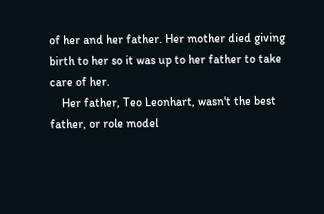of her and her father. Her mother died giving birth to her so it was up to her father to take care of her.
    Her father, Teo Leonhart, wasn't the best father, or role model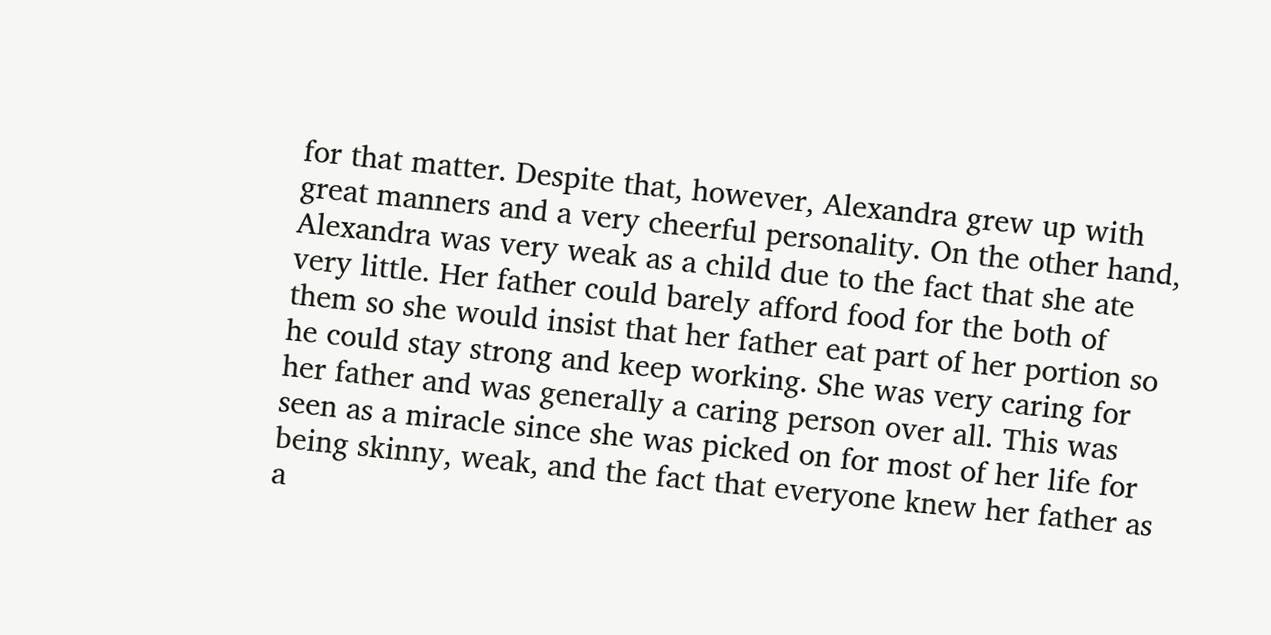for that matter. Despite that, however, Alexandra grew up with great manners and a very cheerful personality. On the other hand, Alexandra was very weak as a child due to the fact that she ate very little. Her father could barely afford food for the both of them so she would insist that her father eat part of her portion so he could stay strong and keep working. She was very caring for her father and was generally a caring person over all. This was seen as a miracle since she was picked on for most of her life for being skinny, weak, and the fact that everyone knew her father as a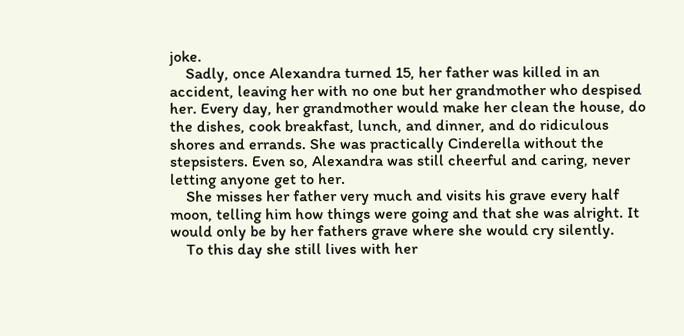joke.
    Sadly, once Alexandra turned 15, her father was killed in an accident, leaving her with no one but her grandmother who despised her. Every day, her grandmother would make her clean the house, do the dishes, cook breakfast, lunch, and dinner, and do ridiculous shores and errands. She was practically Cinderella without the stepsisters. Even so, Alexandra was still cheerful and caring, never letting anyone get to her.
    She misses her father very much and visits his grave every half moon, telling him how things were going and that she was alright. It would only be by her fathers grave where she would cry silently.
    To this day she still lives with her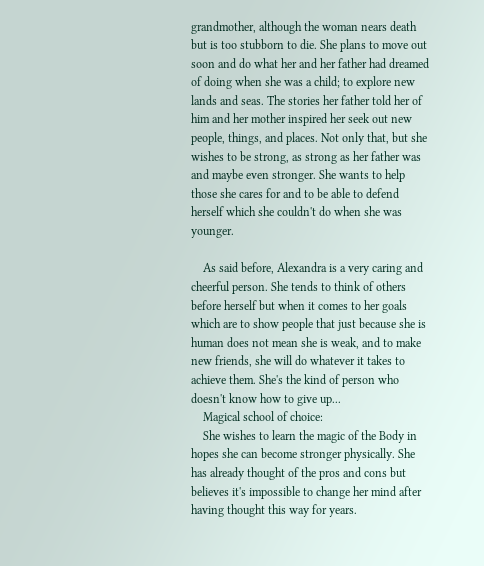grandmother, although the woman nears death but is too stubborn to die. She plans to move out soon and do what her and her father had dreamed of doing when she was a child; to explore new lands and seas. The stories her father told her of him and her mother inspired her seek out new people, things, and places. Not only that, but she wishes to be strong, as strong as her father was and maybe even stronger. She wants to help those she cares for and to be able to defend herself which she couldn't do when she was younger.

    As said before, Alexandra is a very caring and cheerful person. She tends to think of others before herself but when it comes to her goals which are to show people that just because she is human does not mean she is weak, and to make new friends, she will do whatever it takes to achieve them. She's the kind of person who doesn't know how to give up...
    Magical school of choice:
    She wishes to learn the magic of the Body in hopes she can become stronger physically. She has already thought of the pros and cons but believes it's impossible to change her mind after having thought this way for years.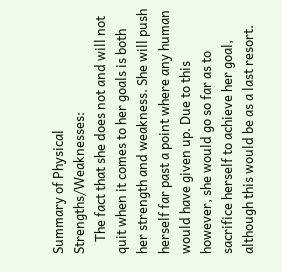Summary of Physical Strengths/Weaknesses:
    The fact that she does not and will not quit when it comes to her goals is both her strength and weakness. She will push herself far past a point where any human would have given up. Due to this however, she would go so far as to sacrifice herself to achieve her goal, although this would be as a last resort.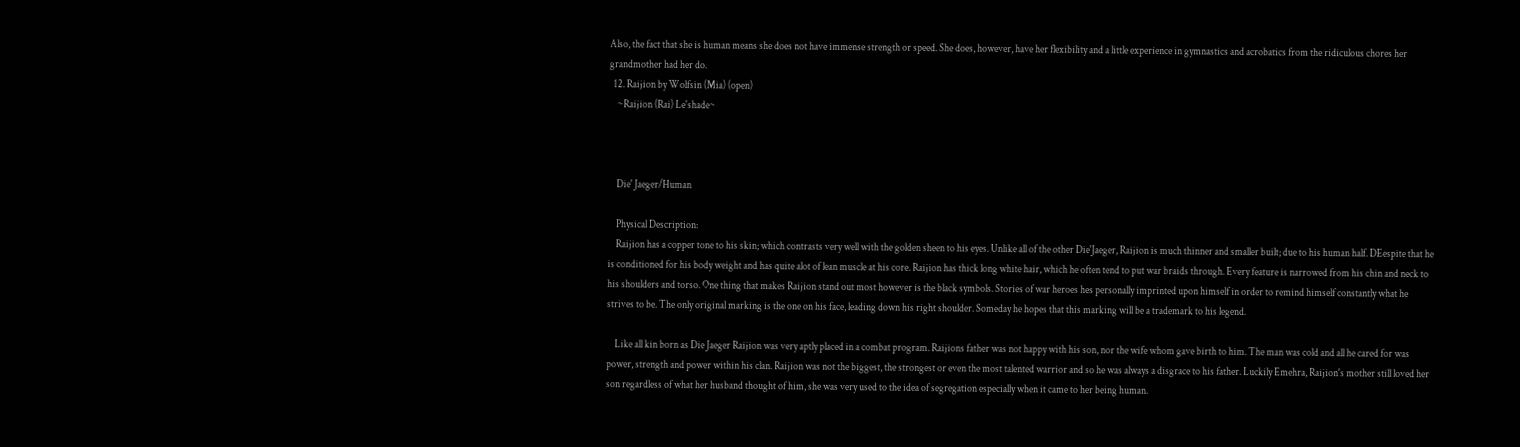Also, the fact that she is human means she does not have immense strength or speed. She does, however, have her flexibility and a little experience in gymnastics and acrobatics from the ridiculous chores her grandmother had her do.
  12. Raijion by Wolfsin (Mia) (open)
    ~Raijion (Rai) Le'shade~



    Die' Jaeger/Human

    Physical Description:
    Raijion has a copper tone to his skin; which contrasts very well with the golden sheen to his eyes. Unlike all of the other Die'Jaeger, Raijion is much thinner and smaller built; due to his human half. DEespite that he is conditioned for his body weight and has quite alot of lean muscle at his core. Raijion has thick long white hair, which he often tend to put war braids through. Every feature is narrowed from his chin and neck to his shoulders and torso. One thing that makes Raijion stand out most however is the black symbols. Stories of war heroes hes personally imprinted upon himself in order to remind himself constantly what he strives to be. The only original marking is the one on his face, leading down his right shoulder. Someday he hopes that this marking will be a trademark to his legend.

    Like all kin born as Die Jaeger Raijion was very aptly placed in a combat program. Raijions father was not happy with his son, nor the wife whom gave birth to him. The man was cold and all he cared for was power, strength and power within his clan. Raijion was not the biggest, the strongest or even the most talented warrior and so he was always a disgrace to his father. Luckily Emehra, Raijion's mother still loved her son regardless of what her husband thought of him, she was very used to the idea of segregation especially when it came to her being human.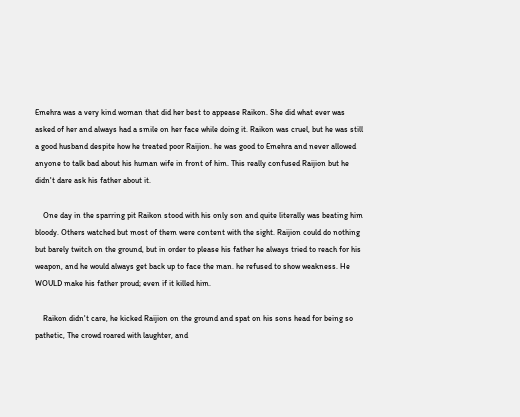Emehra was a very kind woman that did her best to appease Raikon. She did what ever was asked of her and always had a smile on her face while doing it. Raikon was cruel, but he was still a good husband despite how he treated poor Raijion. he was good to Emehra and never allowed anyone to talk bad about his human wife in front of him. This really confused Raijion but he didn't dare ask his father about it.

    One day in the sparring pit Raikon stood with his only son and quite literally was beating him bloody. Others watched but most of them were content with the sight. Raijion could do nothing but barely twitch on the ground, but in order to please his father he always tried to reach for his weapon, and he would always get back up to face the man. he refused to show weakness. He WOULD make his father proud; even if it killed him.

    Raikon didn't care, he kicked Raijion on the ground and spat on his sons head for being so pathetic, The crowd roared with laughter, and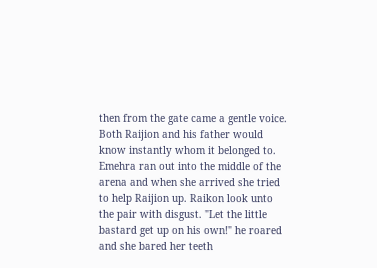then from the gate came a gentle voice. Both Raijion and his father would know instantly whom it belonged to. Emehra ran out into the middle of the arena and when she arrived she tried to help Raijion up. Raikon look unto the pair with disgust. "Let the little bastard get up on his own!" he roared and she bared her teeth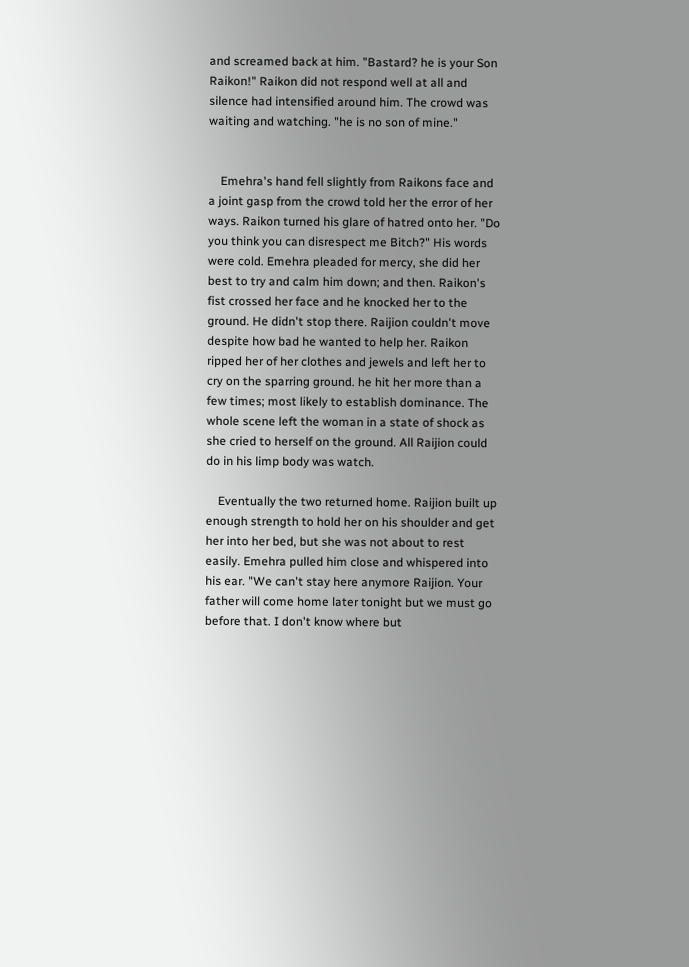and screamed back at him. "Bastard? he is your Son Raikon!" Raikon did not respond well at all and silence had intensified around him. The crowd was waiting and watching. "he is no son of mine."


    Emehra's hand fell slightly from Raikons face and a joint gasp from the crowd told her the error of her ways. Raikon turned his glare of hatred onto her. "Do you think you can disrespect me Bitch?" His words were cold. Emehra pleaded for mercy, she did her best to try and calm him down; and then. Raikon's fist crossed her face and he knocked her to the ground. He didn't stop there. Raijion couldn't move despite how bad he wanted to help her. Raikon ripped her of her clothes and jewels and left her to cry on the sparring ground. he hit her more than a few times; most likely to establish dominance. The whole scene left the woman in a state of shock as she cried to herself on the ground. All Raijion could do in his limp body was watch.

    Eventually the two returned home. Raijion built up enough strength to hold her on his shoulder and get her into her bed, but she was not about to rest easily. Emehra pulled him close and whispered into his ear. "We can't stay here anymore Raijion. Your father will come home later tonight but we must go before that. I don't know where but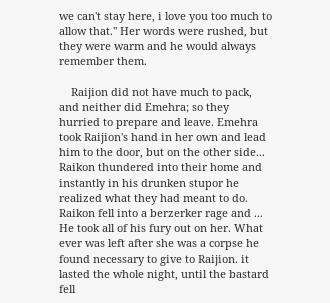we can't stay here, i love you too much to allow that." Her words were rushed, but they were warm and he would always remember them.

    Raijion did not have much to pack, and neither did Emehra; so they hurried to prepare and leave. Emehra took Raijion's hand in her own and lead him to the door, but on the other side... Raikon thundered into their home and instantly in his drunken stupor he realized what they had meant to do. Raikon fell into a berzerker rage and ... He took all of his fury out on her. What ever was left after she was a corpse he found necessary to give to Raijion. it lasted the whole night, until the bastard fell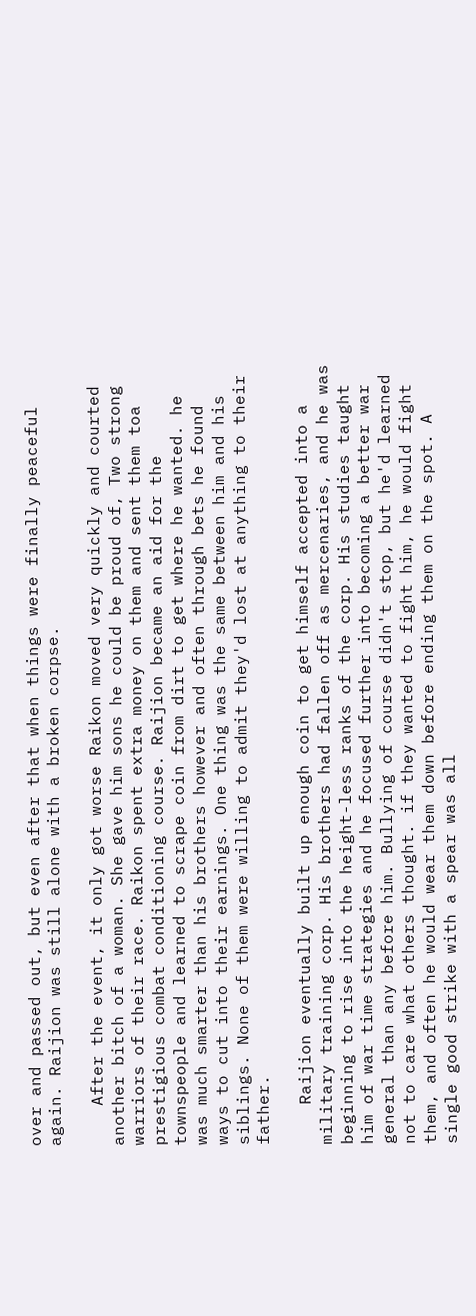over and passed out, but even after that when things were finally peaceful again. Raijion was still alone with a broken corpse.

    After the event, it only got worse Raikon moved very quickly and courted another bitch of a woman. She gave him sons he could be proud of, Two strong warriors of their race. Raikon spent extra money on them and sent them toa prestigious combat conditioning course. Raijion became an aid for the townspeople and learned to scrape coin from dirt to get where he wanted. he was much smarter than his brothers however and often through bets he found ways to cut into their earnings. One thing was the same between him and his siblings. None of them were willing to admit they'd lost at anything to their father.

    Raijion eventually built up enough coin to get himself accepted into a military training corp. His brothers had fallen off as mercenaries, and he was beginning to rise into the height-less ranks of the corp. His studies taught him of war time strategies and he focused further into becoming a better war general than any before him. Bullying of course didn't stop, but he'd learned not to care what others thought. if they wanted to fight him, he would fight them, and often he would wear them down before ending them on the spot. A single good strike with a spear was all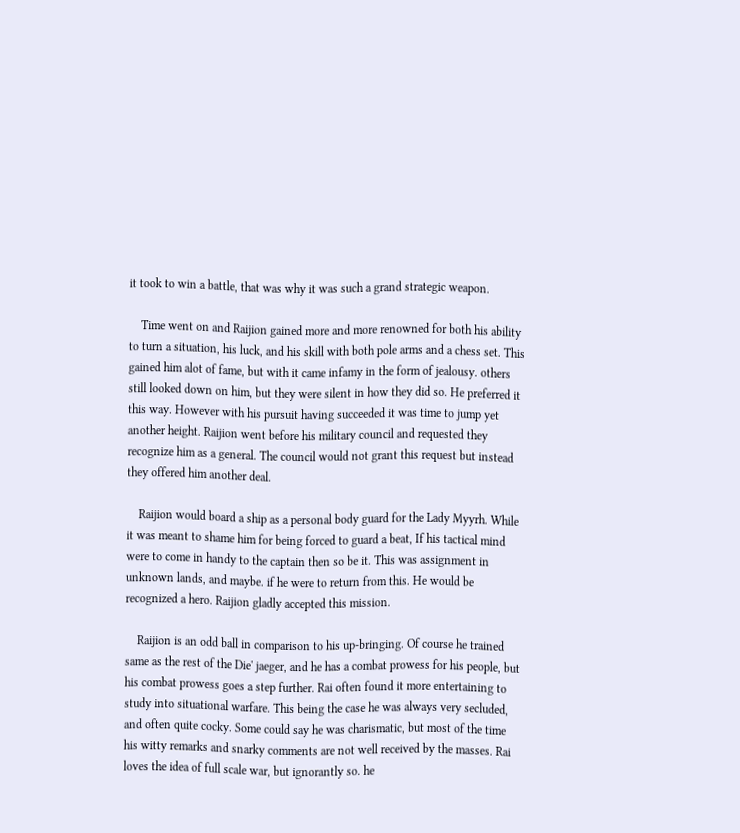it took to win a battle, that was why it was such a grand strategic weapon.

    Time went on and Raijion gained more and more renowned for both his ability to turn a situation, his luck, and his skill with both pole arms and a chess set. This gained him alot of fame, but with it came infamy in the form of jealousy. others still looked down on him, but they were silent in how they did so. He preferred it this way. However with his pursuit having succeeded it was time to jump yet another height. Raijion went before his military council and requested they recognize him as a general. The council would not grant this request but instead they offered him another deal.

    Raijion would board a ship as a personal body guard for the Lady Myyrh. While it was meant to shame him for being forced to guard a beat, If his tactical mind were to come in handy to the captain then so be it. This was assignment in unknown lands, and maybe. if he were to return from this. He would be recognized a hero. Raijion gladly accepted this mission.

    Raijion is an odd ball in comparison to his up-bringing. Of course he trained same as the rest of the Die' jaeger, and he has a combat prowess for his people, but his combat prowess goes a step further. Rai often found it more entertaining to study into situational warfare. This being the case he was always very secluded, and often quite cocky. Some could say he was charismatic, but most of the time his witty remarks and snarky comments are not well received by the masses. Rai loves the idea of full scale war, but ignorantly so. he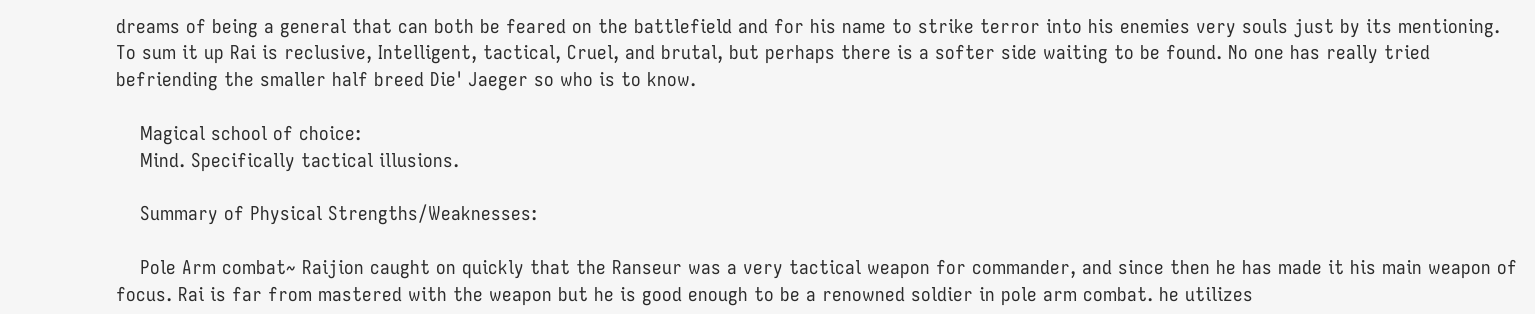dreams of being a general that can both be feared on the battlefield and for his name to strike terror into his enemies very souls just by its mentioning. To sum it up Rai is reclusive, Intelligent, tactical, Cruel, and brutal, but perhaps there is a softer side waiting to be found. No one has really tried befriending the smaller half breed Die' Jaeger so who is to know.

    Magical school of choice:
    Mind. Specifically tactical illusions.

    Summary of Physical Strengths/Weaknesses:

    Pole Arm combat~ Raijion caught on quickly that the Ranseur was a very tactical weapon for commander, and since then he has made it his main weapon of focus. Rai is far from mastered with the weapon but he is good enough to be a renowned soldier in pole arm combat. he utilizes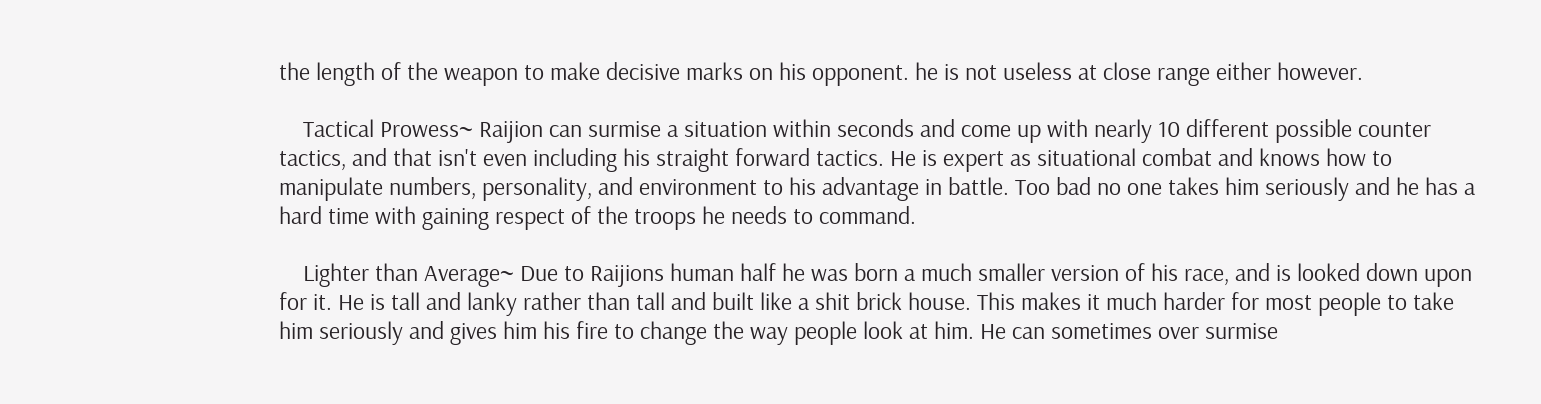the length of the weapon to make decisive marks on his opponent. he is not useless at close range either however.

    Tactical Prowess~ Raijion can surmise a situation within seconds and come up with nearly 10 different possible counter tactics, and that isn't even including his straight forward tactics. He is expert as situational combat and knows how to manipulate numbers, personality, and environment to his advantage in battle. Too bad no one takes him seriously and he has a hard time with gaining respect of the troops he needs to command.

    Lighter than Average~ Due to Raijions human half he was born a much smaller version of his race, and is looked down upon for it. He is tall and lanky rather than tall and built like a shit brick house. This makes it much harder for most people to take him seriously and gives him his fire to change the way people look at him. He can sometimes over surmise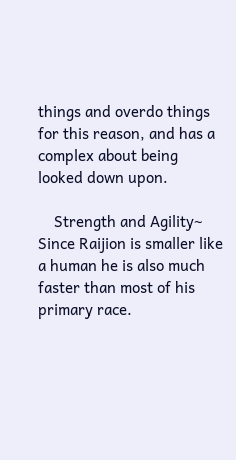things and overdo things for this reason, and has a complex about being looked down upon.

    Strength and Agility~ Since Raijion is smaller like a human he is also much faster than most of his primary race.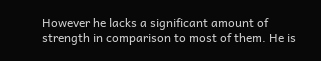However he lacks a significant amount of strength in comparison to most of them. He is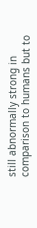still abnormally strong in comparison to humans but to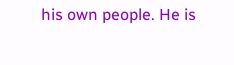his own people. He is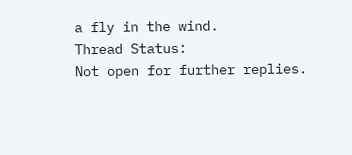a fly in the wind.
Thread Status:
Not open for further replies.